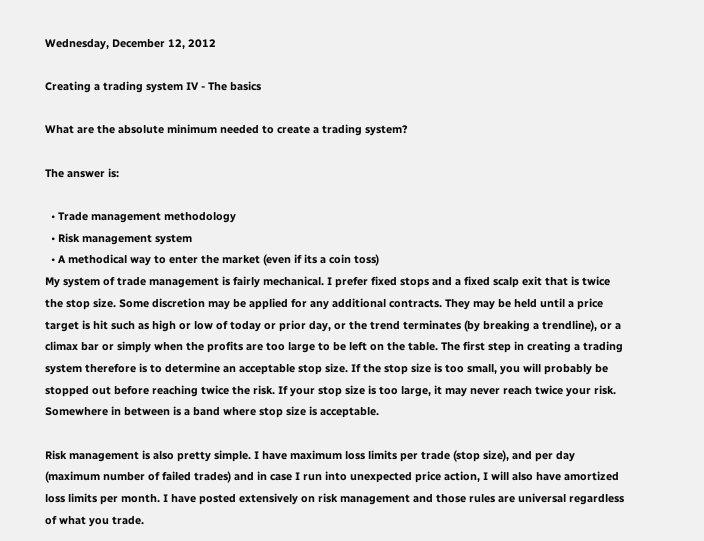Wednesday, December 12, 2012

Creating a trading system IV - The basics

What are the absolute minimum needed to create a trading system?

The answer is:

  • Trade management methodology
  • Risk management system
  • A methodical way to enter the market (even if its a coin toss)
My system of trade management is fairly mechanical. I prefer fixed stops and a fixed scalp exit that is twice the stop size. Some discretion may be applied for any additional contracts. They may be held until a price target is hit such as high or low of today or prior day, or the trend terminates (by breaking a trendline), or a climax bar or simply when the profits are too large to be left on the table. The first step in creating a trading system therefore is to determine an acceptable stop size. If the stop size is too small, you will probably be stopped out before reaching twice the risk. If your stop size is too large, it may never reach twice your risk. Somewhere in between is a band where stop size is acceptable.

Risk management is also pretty simple. I have maximum loss limits per trade (stop size), and per day (maximum number of failed trades) and in case I run into unexpected price action, I will also have amortized loss limits per month. I have posted extensively on risk management and those rules are universal regardless of what you trade.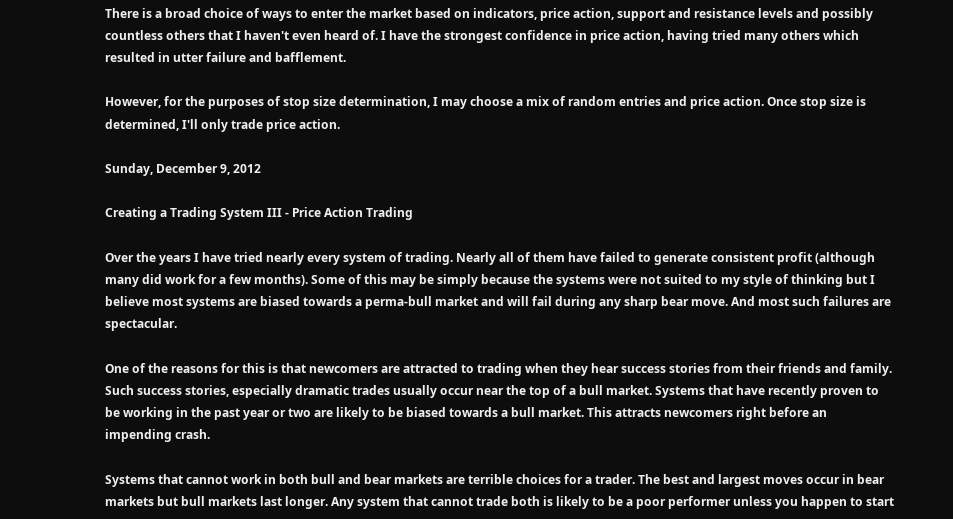There is a broad choice of ways to enter the market based on indicators, price action, support and resistance levels and possibly countless others that I haven't even heard of. I have the strongest confidence in price action, having tried many others which resulted in utter failure and bafflement.

However, for the purposes of stop size determination, I may choose a mix of random entries and price action. Once stop size is determined, I'll only trade price action.

Sunday, December 9, 2012

Creating a Trading System III - Price Action Trading

Over the years I have tried nearly every system of trading. Nearly all of them have failed to generate consistent profit (although many did work for a few months). Some of this may be simply because the systems were not suited to my style of thinking but I believe most systems are biased towards a perma-bull market and will fail during any sharp bear move. And most such failures are spectacular.

One of the reasons for this is that newcomers are attracted to trading when they hear success stories from their friends and family. Such success stories, especially dramatic trades usually occur near the top of a bull market. Systems that have recently proven to be working in the past year or two are likely to be biased towards a bull market. This attracts newcomers right before an impending crash.

Systems that cannot work in both bull and bear markets are terrible choices for a trader. The best and largest moves occur in bear markets but bull markets last longer. Any system that cannot trade both is likely to be a poor performer unless you happen to start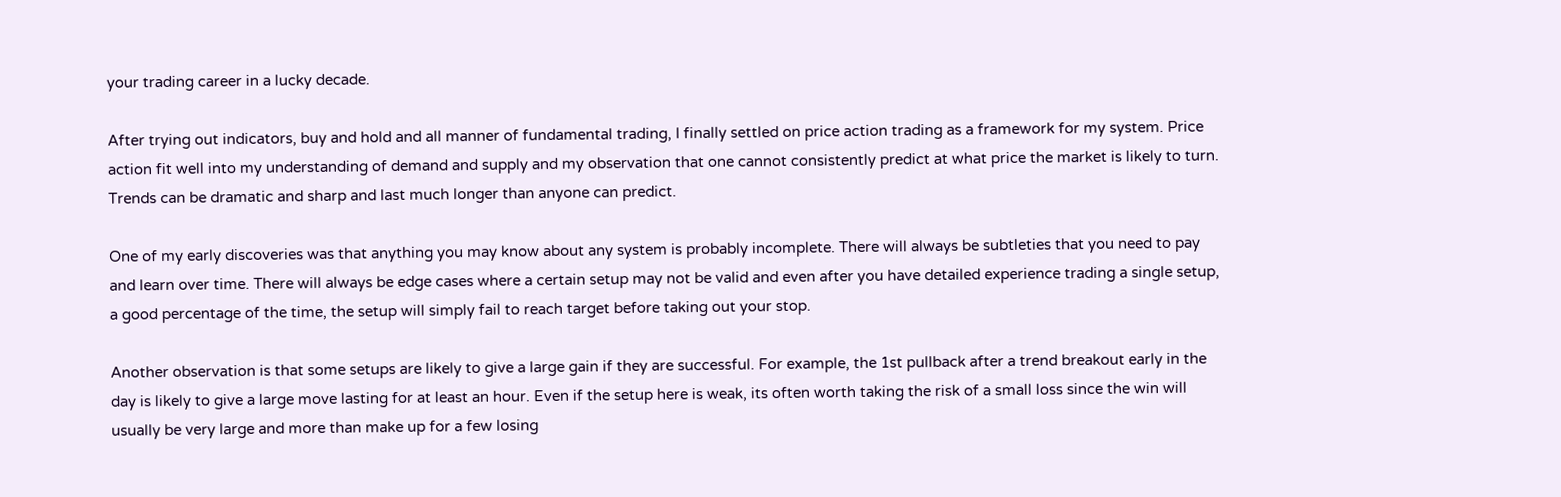your trading career in a lucky decade.

After trying out indicators, buy and hold and all manner of fundamental trading, I finally settled on price action trading as a framework for my system. Price action fit well into my understanding of demand and supply and my observation that one cannot consistently predict at what price the market is likely to turn. Trends can be dramatic and sharp and last much longer than anyone can predict.

One of my early discoveries was that anything you may know about any system is probably incomplete. There will always be subtleties that you need to pay and learn over time. There will always be edge cases where a certain setup may not be valid and even after you have detailed experience trading a single setup, a good percentage of the time, the setup will simply fail to reach target before taking out your stop.

Another observation is that some setups are likely to give a large gain if they are successful. For example, the 1st pullback after a trend breakout early in the day is likely to give a large move lasting for at least an hour. Even if the setup here is weak, its often worth taking the risk of a small loss since the win will usually be very large and more than make up for a few losing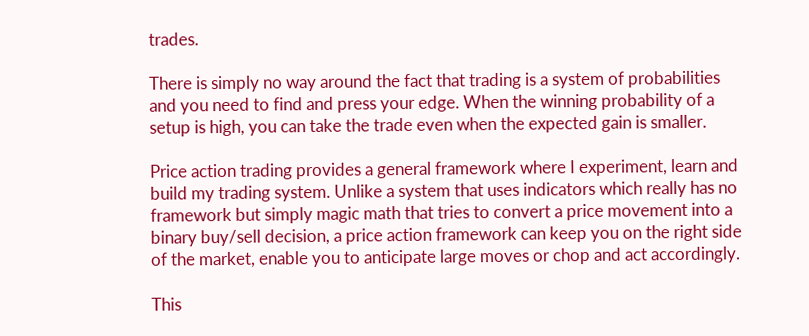trades.

There is simply no way around the fact that trading is a system of probabilities and you need to find and press your edge. When the winning probability of a setup is high, you can take the trade even when the expected gain is smaller.

Price action trading provides a general framework where I experiment, learn and build my trading system. Unlike a system that uses indicators which really has no framework but simply magic math that tries to convert a price movement into a binary buy/sell decision, a price action framework can keep you on the right side of the market, enable you to anticipate large moves or chop and act accordingly.

This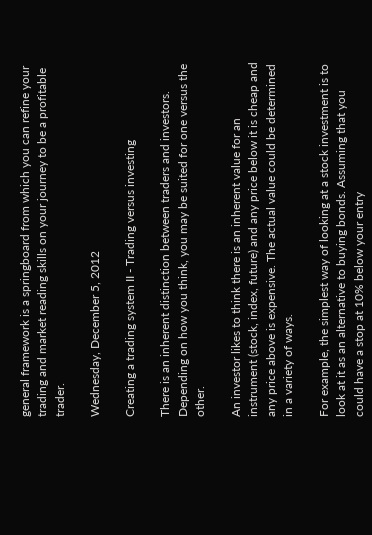general framework is a springboard from which you can refine your trading and market reading skills on your journey to be a profitable trader.

Wednesday, December 5, 2012

Creating a trading system II - Trading versus investing

There is an inherent distinction between traders and investors. Depending on how you think, you may be suited for one versus the other.

An investor likes to think there is an inherent value for an instrument (stock, index, future) and any price below it is cheap and any price above is expensive. The actual value could be determined in a variety of ways.

For example, the simplest way of looking at a stock investment is to look at it as an alternative to buying bonds. Assuming that you could have a stop at 10% below your entry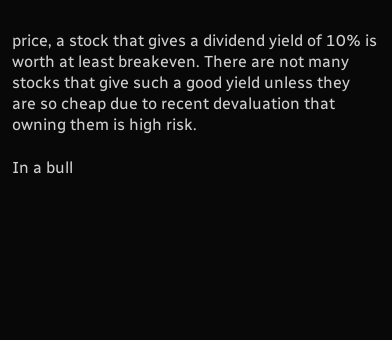price, a stock that gives a dividend yield of 10% is worth at least breakeven. There are not many stocks that give such a good yield unless they are so cheap due to recent devaluation that owning them is high risk.

In a bull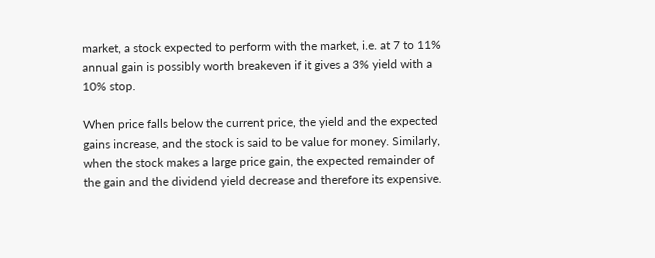market, a stock expected to perform with the market, i.e. at 7 to 11% annual gain is possibly worth breakeven if it gives a 3% yield with a 10% stop.

When price falls below the current price, the yield and the expected gains increase, and the stock is said to be value for money. Similarly, when the stock makes a large price gain, the expected remainder of the gain and the dividend yield decrease and therefore its expensive.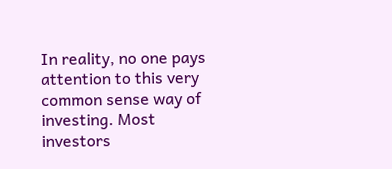In reality, no one pays attention to this very common sense way of investing. Most investors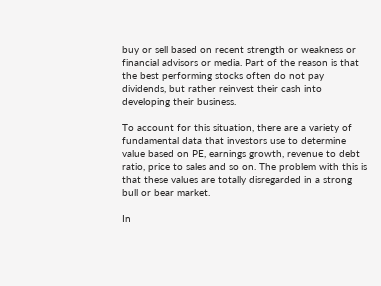buy or sell based on recent strength or weakness or financial advisors or media. Part of the reason is that the best performing stocks often do not pay dividends, but rather reinvest their cash into developing their business.

To account for this situation, there are a variety of fundamental data that investors use to determine value based on PE, earnings growth, revenue to debt ratio, price to sales and so on. The problem with this is that these values are totally disregarded in a strong bull or bear market.

In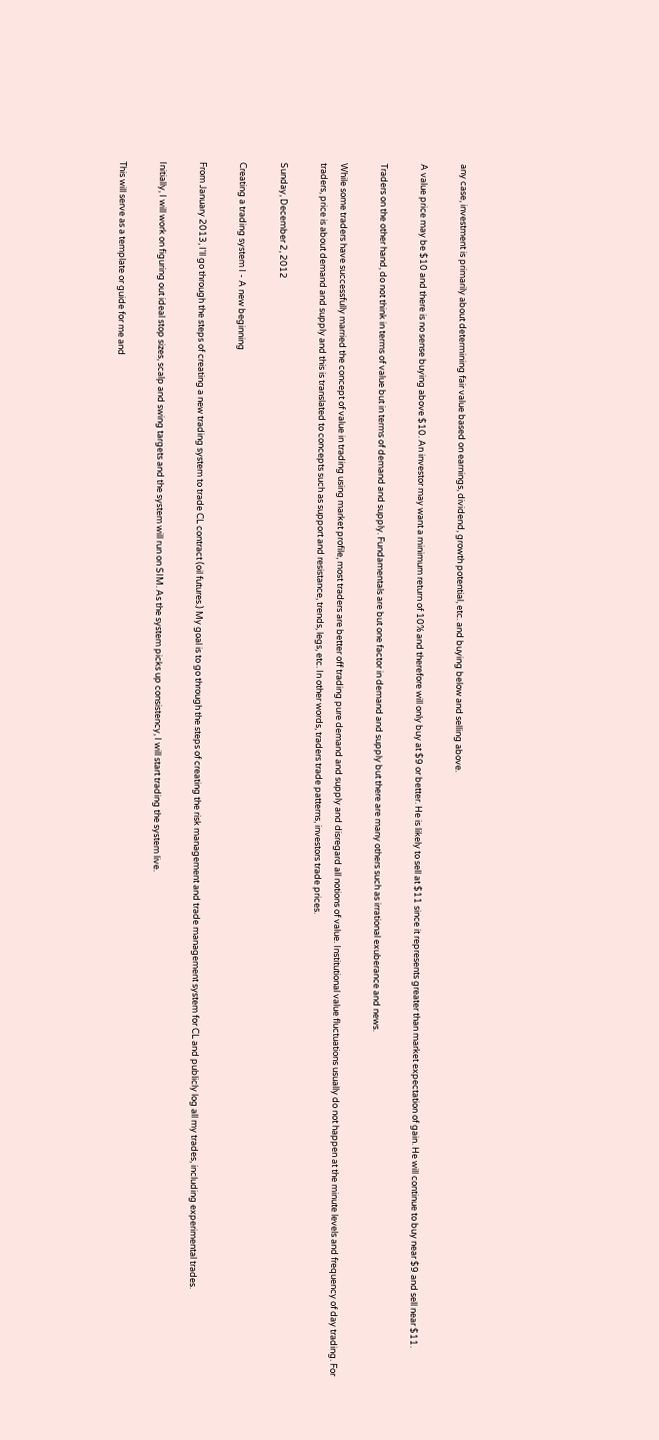any case, investment is primarily about determining fair value based on earnings, dividend, growth potential, etc. and buying below and selling above.

A value price may be $10 and there is no sense buying above $10. An investor may want a minimum return of 10% and therefore will only buy at $9 or better. He is likely to sell at $11 since it represents greater than market expectation of gain. He will continue to buy near $9 and sell near $11.

Traders on the other hand, do not think in terms of value but in terms of demand and supply. Fundamentals are but one factor in demand and supply but there are many others such as irrational exuberance and news.

While some traders have successfully married the concept of value in trading using market profile, most traders are better off trading pure demand and supply and disregard all notions of value. Institutional value fluctuations usually do not happen at the minute levels and frequency of day trading. For traders, price is about demand and supply and this is translated to concepts such as support and resistance, trends, legs, etc. In other words, traders trade patterns, investors trade prices.

Sunday, December 2, 2012

Creating a trading system I - A new beginning

From January 2013, I'll go through the steps of creating a new trading system to trade CL contract (oil futures.) My goal is to go through the steps of creating the risk management and trade management system for CL and publicly log all my trades, including experimental trades.

Initially, I will work on figuring out ideal stop sizes, scalp and swing targets and the system will run on SIM. As the system picks up consistency, I will start trading the system live.

This will serve as a template or guide for me and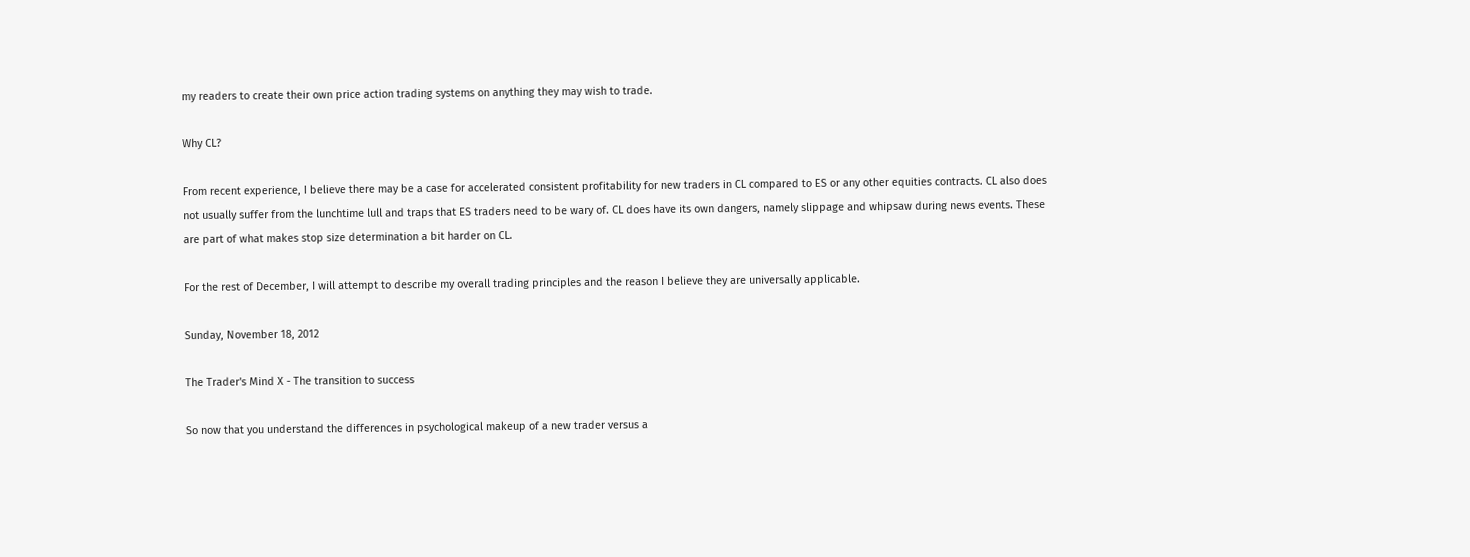my readers to create their own price action trading systems on anything they may wish to trade.

Why CL?

From recent experience, I believe there may be a case for accelerated consistent profitability for new traders in CL compared to ES or any other equities contracts. CL also does not usually suffer from the lunchtime lull and traps that ES traders need to be wary of. CL does have its own dangers, namely slippage and whipsaw during news events. These are part of what makes stop size determination a bit harder on CL.

For the rest of December, I will attempt to describe my overall trading principles and the reason I believe they are universally applicable.

Sunday, November 18, 2012

The Trader's Mind X - The transition to success

So now that you understand the differences in psychological makeup of a new trader versus a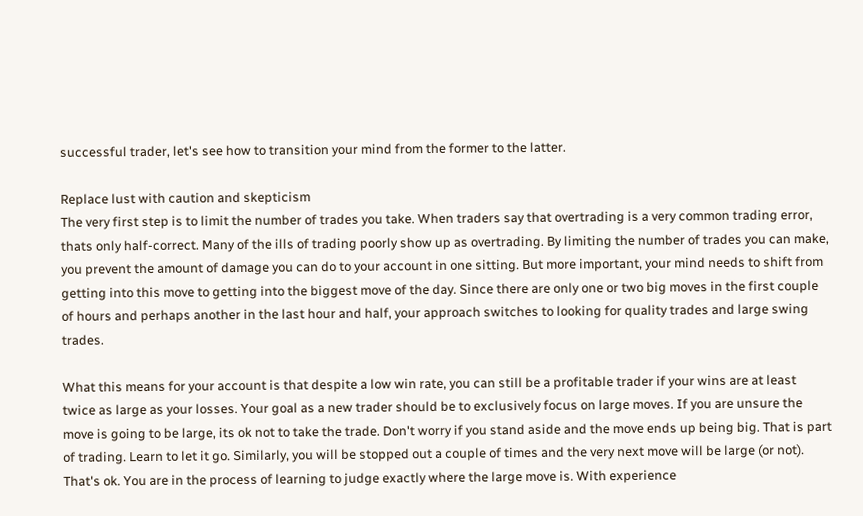successful trader, let's see how to transition your mind from the former to the latter.

Replace lust with caution and skepticism
The very first step is to limit the number of trades you take. When traders say that overtrading is a very common trading error, thats only half-correct. Many of the ills of trading poorly show up as overtrading. By limiting the number of trades you can make, you prevent the amount of damage you can do to your account in one sitting. But more important, your mind needs to shift from getting into this move to getting into the biggest move of the day. Since there are only one or two big moves in the first couple of hours and perhaps another in the last hour and half, your approach switches to looking for quality trades and large swing trades.

What this means for your account is that despite a low win rate, you can still be a profitable trader if your wins are at least twice as large as your losses. Your goal as a new trader should be to exclusively focus on large moves. If you are unsure the move is going to be large, its ok not to take the trade. Don't worry if you stand aside and the move ends up being big. That is part of trading. Learn to let it go. Similarly, you will be stopped out a couple of times and the very next move will be large (or not). That's ok. You are in the process of learning to judge exactly where the large move is. With experience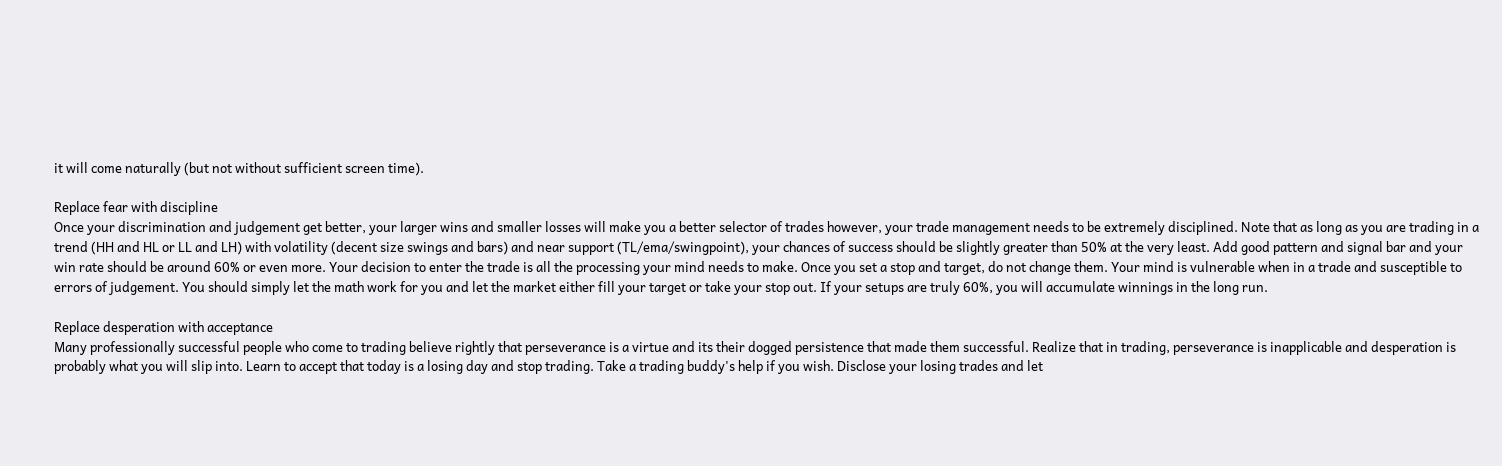it will come naturally (but not without sufficient screen time).

Replace fear with discipline
Once your discrimination and judgement get better, your larger wins and smaller losses will make you a better selector of trades however, your trade management needs to be extremely disciplined. Note that as long as you are trading in a trend (HH and HL or LL and LH) with volatility (decent size swings and bars) and near support (TL/ema/swingpoint), your chances of success should be slightly greater than 50% at the very least. Add good pattern and signal bar and your win rate should be around 60% or even more. Your decision to enter the trade is all the processing your mind needs to make. Once you set a stop and target, do not change them. Your mind is vulnerable when in a trade and susceptible to errors of judgement. You should simply let the math work for you and let the market either fill your target or take your stop out. If your setups are truly 60%, you will accumulate winnings in the long run.

Replace desperation with acceptance
Many professionally successful people who come to trading believe rightly that perseverance is a virtue and its their dogged persistence that made them successful. Realize that in trading, perseverance is inapplicable and desperation is probably what you will slip into. Learn to accept that today is a losing day and stop trading. Take a trading buddy's help if you wish. Disclose your losing trades and let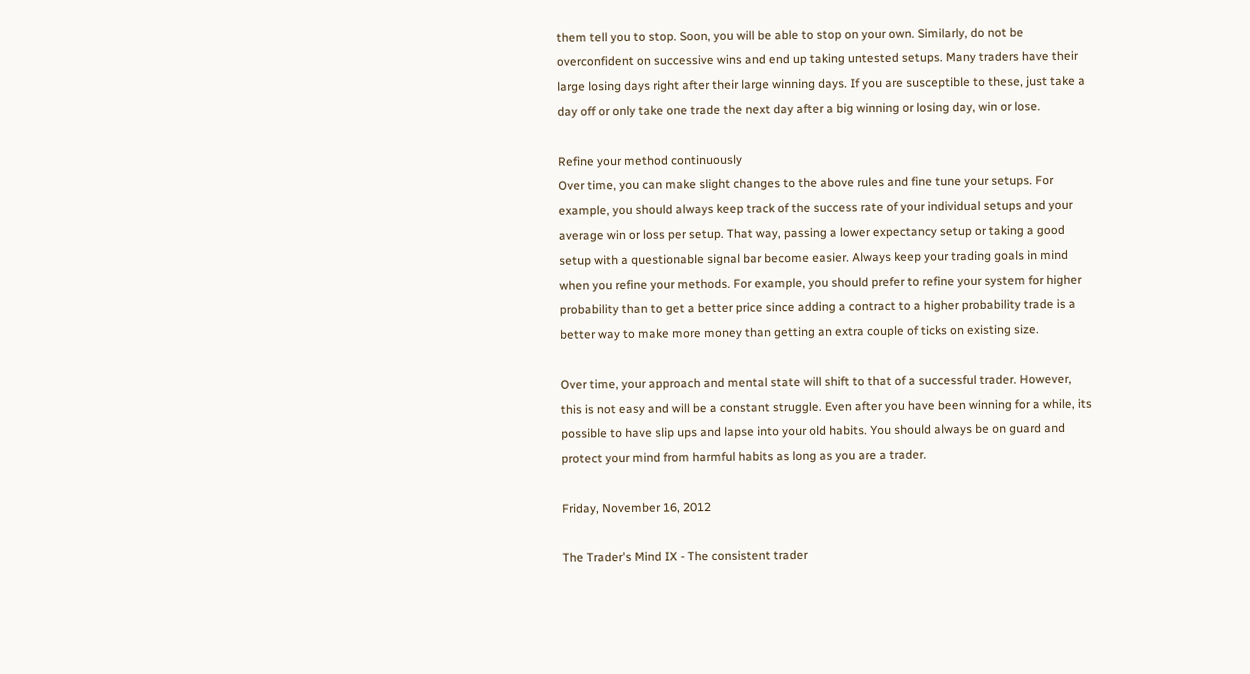them tell you to stop. Soon, you will be able to stop on your own. Similarly, do not be overconfident on successive wins and end up taking untested setups. Many traders have their large losing days right after their large winning days. If you are susceptible to these, just take a day off or only take one trade the next day after a big winning or losing day, win or lose.

Refine your method continuously
Over time, you can make slight changes to the above rules and fine tune your setups. For example, you should always keep track of the success rate of your individual setups and your average win or loss per setup. That way, passing a lower expectancy setup or taking a good setup with a questionable signal bar become easier. Always keep your trading goals in mind when you refine your methods. For example, you should prefer to refine your system for higher probability than to get a better price since adding a contract to a higher probability trade is a better way to make more money than getting an extra couple of ticks on existing size.

Over time, your approach and mental state will shift to that of a successful trader. However, this is not easy and will be a constant struggle. Even after you have been winning for a while, its possible to have slip ups and lapse into your old habits. You should always be on guard and protect your mind from harmful habits as long as you are a trader.

Friday, November 16, 2012

The Trader's Mind IX - The consistent trader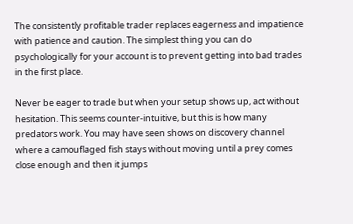The consistently profitable trader replaces eagerness and impatience with patience and caution. The simplest thing you can do psychologically for your account is to prevent getting into bad trades in the first place.

Never be eager to trade but when your setup shows up, act without hesitation. This seems counter-intuitive, but this is how many predators work. You may have seen shows on discovery channel where a camouflaged fish stays without moving until a prey comes close enough and then it jumps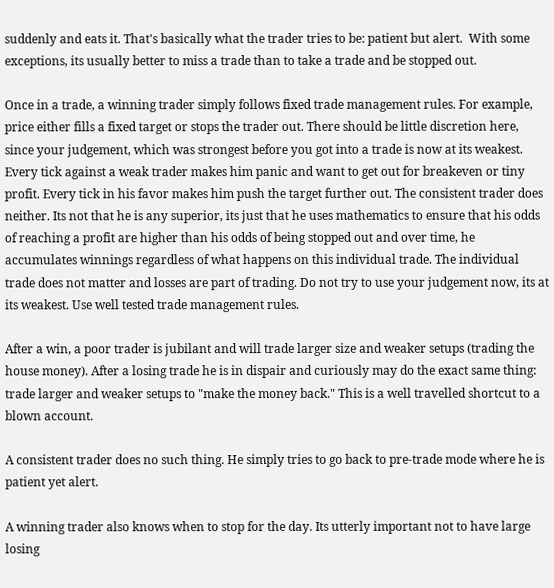suddenly and eats it. That's basically what the trader tries to be: patient but alert.  With some exceptions, its usually better to miss a trade than to take a trade and be stopped out.

Once in a trade, a winning trader simply follows fixed trade management rules. For example, price either fills a fixed target or stops the trader out. There should be little discretion here, since your judgement, which was strongest before you got into a trade is now at its weakest. Every tick against a weak trader makes him panic and want to get out for breakeven or tiny profit. Every tick in his favor makes him push the target further out. The consistent trader does neither. Its not that he is any superior, its just that he uses mathematics to ensure that his odds of reaching a profit are higher than his odds of being stopped out and over time, he accumulates winnings regardless of what happens on this individual trade. The individual trade does not matter and losses are part of trading. Do not try to use your judgement now, its at its weakest. Use well tested trade management rules.

After a win, a poor trader is jubilant and will trade larger size and weaker setups (trading the house money). After a losing trade he is in dispair and curiously may do the exact same thing: trade larger and weaker setups to "make the money back." This is a well travelled shortcut to a blown account.

A consistent trader does no such thing. He simply tries to go back to pre-trade mode where he is patient yet alert.

A winning trader also knows when to stop for the day. Its utterly important not to have large losing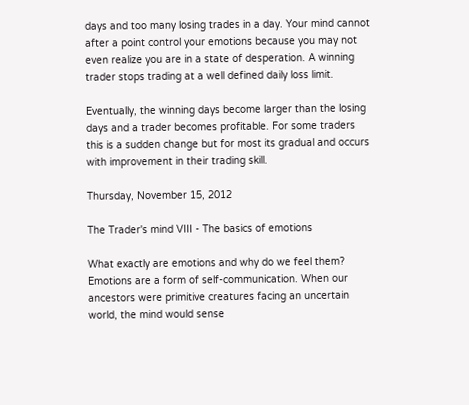days and too many losing trades in a day. Your mind cannot after a point control your emotions because you may not even realize you are in a state of desperation. A winning trader stops trading at a well defined daily loss limit.

Eventually, the winning days become larger than the losing days and a trader becomes profitable. For some traders this is a sudden change but for most its gradual and occurs with improvement in their trading skill.

Thursday, November 15, 2012

The Trader's mind VIII - The basics of emotions

What exactly are emotions and why do we feel them?
Emotions are a form of self-communication. When our ancestors were primitive creatures facing an uncertain world, the mind would sense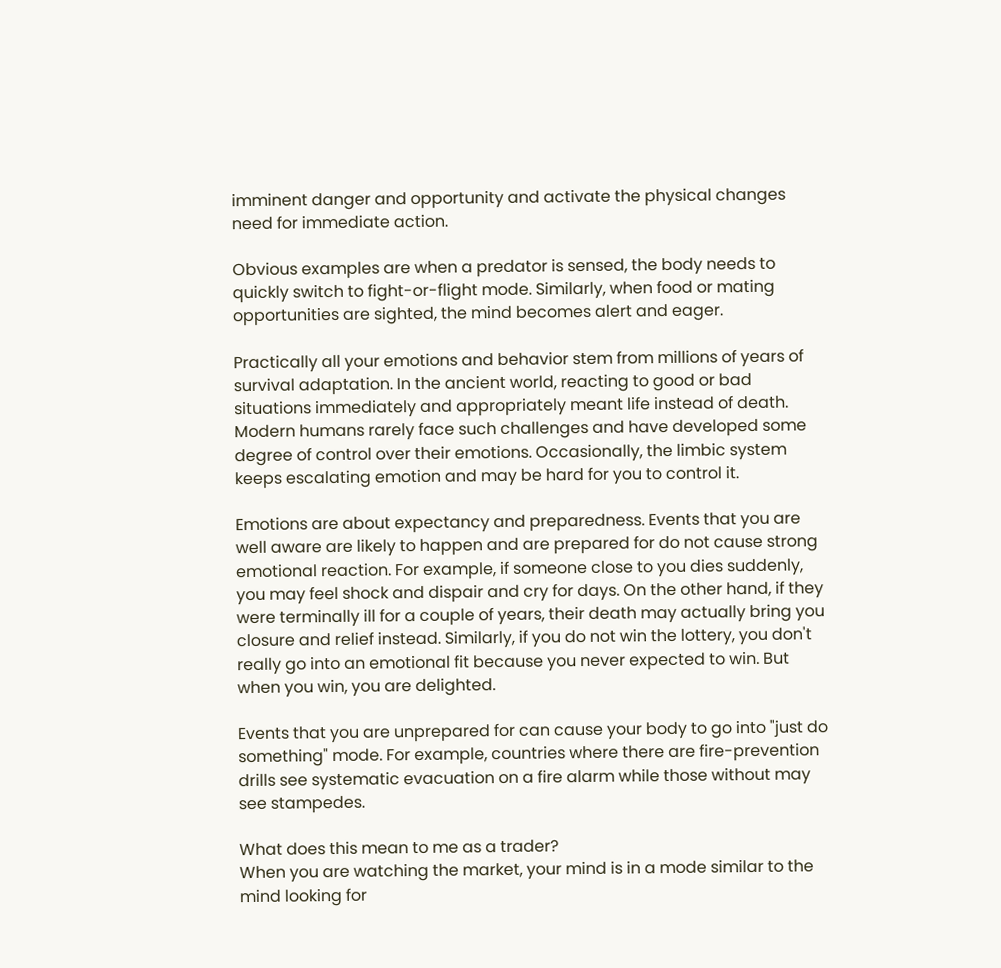imminent danger and opportunity and activate the physical changes need for immediate action.

Obvious examples are when a predator is sensed, the body needs to quickly switch to fight-or-flight mode. Similarly, when food or mating opportunities are sighted, the mind becomes alert and eager.

Practically all your emotions and behavior stem from millions of years of survival adaptation. In the ancient world, reacting to good or bad situations immediately and appropriately meant life instead of death. Modern humans rarely face such challenges and have developed some degree of control over their emotions. Occasionally, the limbic system keeps escalating emotion and may be hard for you to control it.

Emotions are about expectancy and preparedness. Events that you are well aware are likely to happen and are prepared for do not cause strong emotional reaction. For example, if someone close to you dies suddenly, you may feel shock and dispair and cry for days. On the other hand, if they were terminally ill for a couple of years, their death may actually bring you closure and relief instead. Similarly, if you do not win the lottery, you don't really go into an emotional fit because you never expected to win. But when you win, you are delighted.

Events that you are unprepared for can cause your body to go into "just do something" mode. For example, countries where there are fire-prevention drills see systematic evacuation on a fire alarm while those without may see stampedes.

What does this mean to me as a trader?
When you are watching the market, your mind is in a mode similar to the mind looking for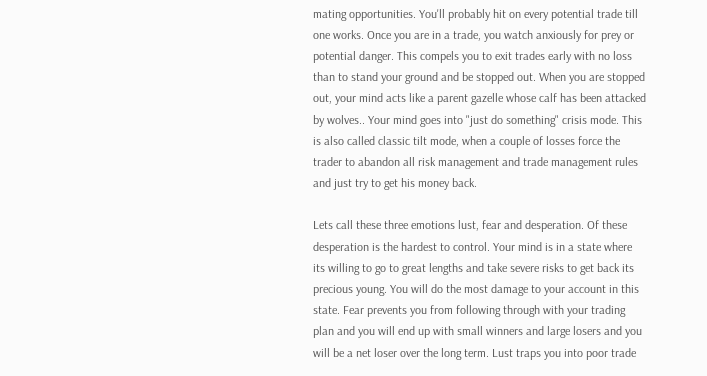mating opportunities. You'll probably hit on every potential trade till one works. Once you are in a trade, you watch anxiously for prey or potential danger. This compels you to exit trades early with no loss than to stand your ground and be stopped out. When you are stopped out, your mind acts like a parent gazelle whose calf has been attacked by wolves.. Your mind goes into "just do something" crisis mode. This is also called classic tilt mode, when a couple of losses force the trader to abandon all risk management and trade management rules and just try to get his money back.

Lets call these three emotions lust, fear and desperation. Of these desperation is the hardest to control. Your mind is in a state where its willing to go to great lengths and take severe risks to get back its precious young. You will do the most damage to your account in this state. Fear prevents you from following through with your trading plan and you will end up with small winners and large losers and you will be a net loser over the long term. Lust traps you into poor trade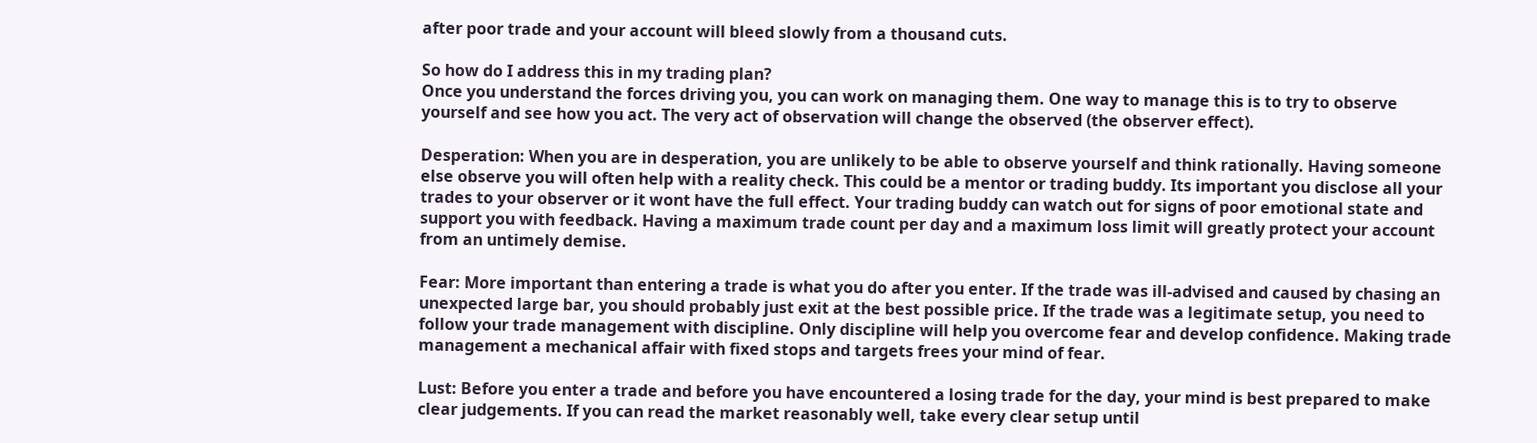after poor trade and your account will bleed slowly from a thousand cuts.

So how do I address this in my trading plan?
Once you understand the forces driving you, you can work on managing them. One way to manage this is to try to observe yourself and see how you act. The very act of observation will change the observed (the observer effect).

Desperation: When you are in desperation, you are unlikely to be able to observe yourself and think rationally. Having someone else observe you will often help with a reality check. This could be a mentor or trading buddy. Its important you disclose all your trades to your observer or it wont have the full effect. Your trading buddy can watch out for signs of poor emotional state and support you with feedback. Having a maximum trade count per day and a maximum loss limit will greatly protect your account from an untimely demise.

Fear: More important than entering a trade is what you do after you enter. If the trade was ill-advised and caused by chasing an unexpected large bar, you should probably just exit at the best possible price. If the trade was a legitimate setup, you need to follow your trade management with discipline. Only discipline will help you overcome fear and develop confidence. Making trade management a mechanical affair with fixed stops and targets frees your mind of fear.

Lust: Before you enter a trade and before you have encountered a losing trade for the day, your mind is best prepared to make clear judgements. If you can read the market reasonably well, take every clear setup until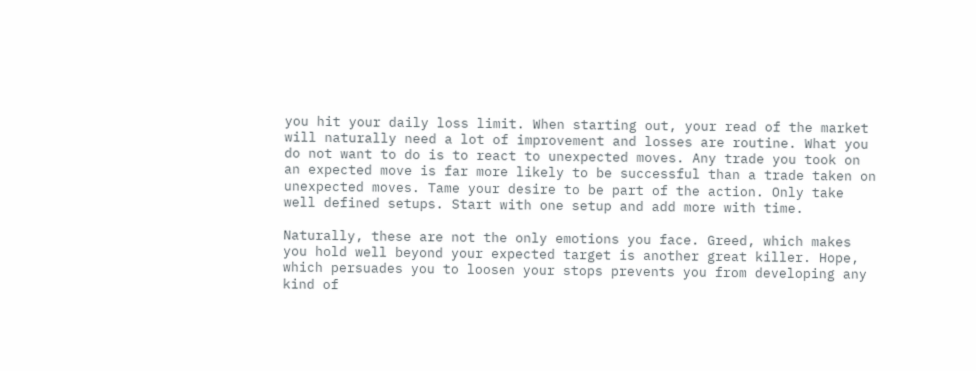you hit your daily loss limit. When starting out, your read of the market will naturally need a lot of improvement and losses are routine. What you do not want to do is to react to unexpected moves. Any trade you took on an expected move is far more likely to be successful than a trade taken on unexpected moves. Tame your desire to be part of the action. Only take well defined setups. Start with one setup and add more with time.

Naturally, these are not the only emotions you face. Greed, which makes you hold well beyond your expected target is another great killer. Hope, which persuades you to loosen your stops prevents you from developing any kind of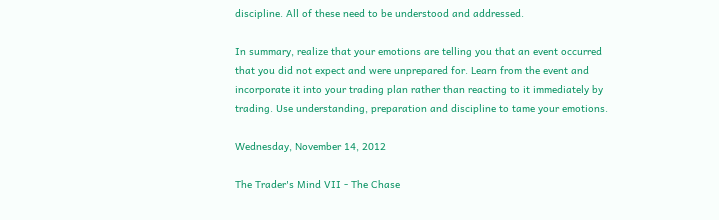discipline. All of these need to be understood and addressed.

In summary, realize that your emotions are telling you that an event occurred that you did not expect and were unprepared for. Learn from the event and incorporate it into your trading plan rather than reacting to it immediately by trading. Use understanding, preparation and discipline to tame your emotions.

Wednesday, November 14, 2012

The Trader's Mind VII - The Chase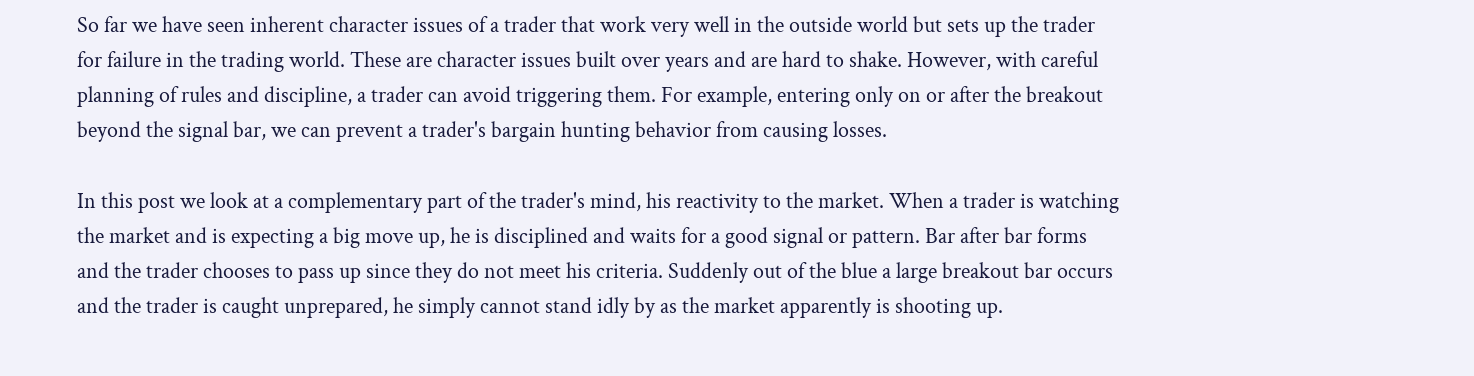So far we have seen inherent character issues of a trader that work very well in the outside world but sets up the trader for failure in the trading world. These are character issues built over years and are hard to shake. However, with careful planning of rules and discipline, a trader can avoid triggering them. For example, entering only on or after the breakout beyond the signal bar, we can prevent a trader's bargain hunting behavior from causing losses.

In this post we look at a complementary part of the trader's mind, his reactivity to the market. When a trader is watching the market and is expecting a big move up, he is disciplined and waits for a good signal or pattern. Bar after bar forms and the trader chooses to pass up since they do not meet his criteria. Suddenly out of the blue a large breakout bar occurs and the trader is caught unprepared, he simply cannot stand idly by as the market apparently is shooting up.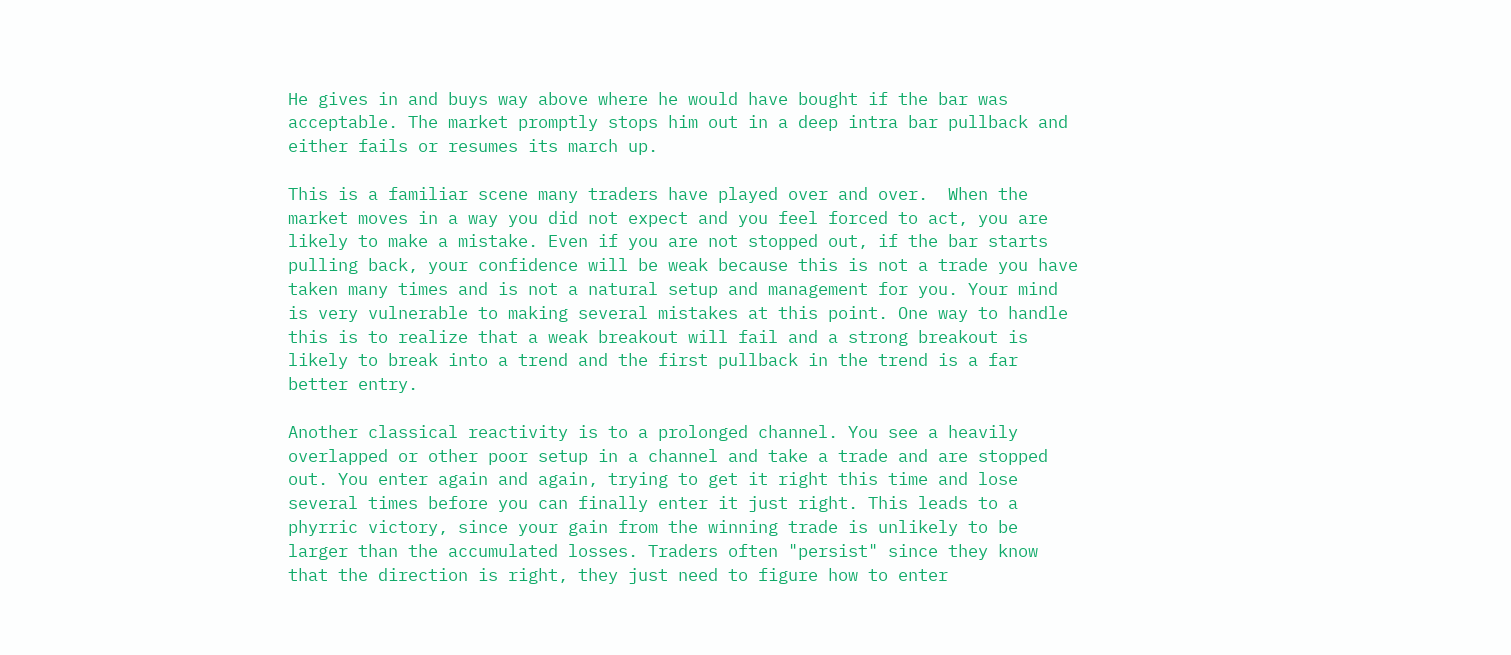He gives in and buys way above where he would have bought if the bar was acceptable. The market promptly stops him out in a deep intra bar pullback and either fails or resumes its march up.

This is a familiar scene many traders have played over and over.  When the market moves in a way you did not expect and you feel forced to act, you are likely to make a mistake. Even if you are not stopped out, if the bar starts pulling back, your confidence will be weak because this is not a trade you have taken many times and is not a natural setup and management for you. Your mind is very vulnerable to making several mistakes at this point. One way to handle this is to realize that a weak breakout will fail and a strong breakout is likely to break into a trend and the first pullback in the trend is a far better entry.

Another classical reactivity is to a prolonged channel. You see a heavily overlapped or other poor setup in a channel and take a trade and are stopped out. You enter again and again, trying to get it right this time and lose several times before you can finally enter it just right. This leads to a phyrric victory, since your gain from the winning trade is unlikely to be larger than the accumulated losses. Traders often "persist" since they know that the direction is right, they just need to figure how to enter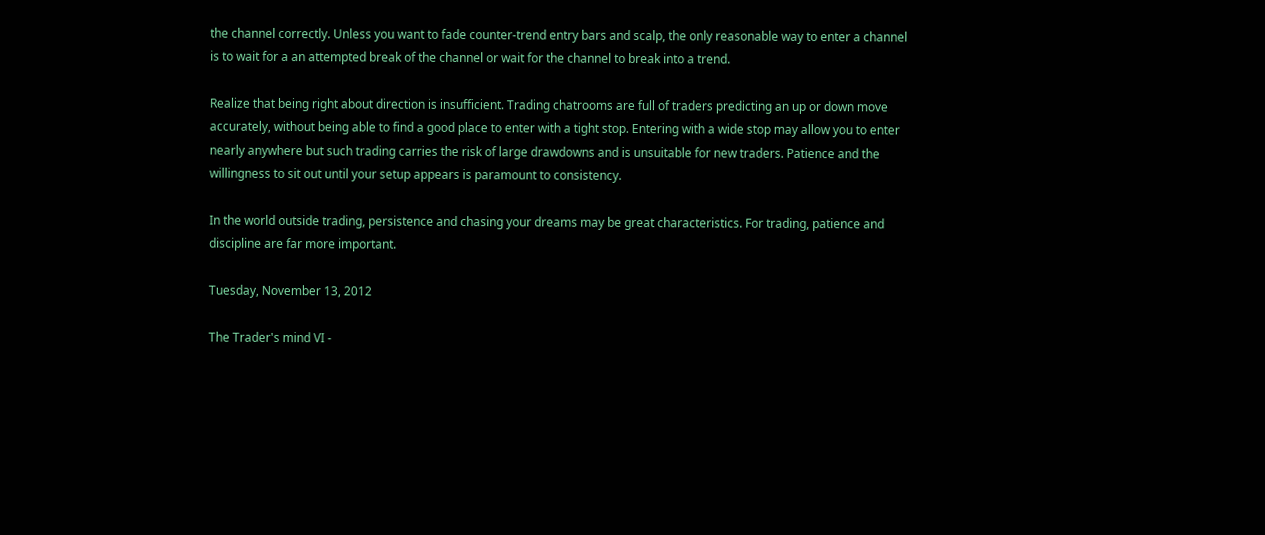the channel correctly. Unless you want to fade counter-trend entry bars and scalp, the only reasonable way to enter a channel is to wait for a an attempted break of the channel or wait for the channel to break into a trend.

Realize that being right about direction is insufficient. Trading chatrooms are full of traders predicting an up or down move accurately, without being able to find a good place to enter with a tight stop. Entering with a wide stop may allow you to enter nearly anywhere but such trading carries the risk of large drawdowns and is unsuitable for new traders. Patience and the willingness to sit out until your setup appears is paramount to consistency.

In the world outside trading, persistence and chasing your dreams may be great characteristics. For trading, patience and discipline are far more important.

Tuesday, November 13, 2012

The Trader's mind VI -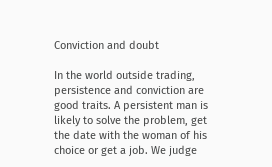Conviction and doubt

In the world outside trading, persistence and conviction are good traits. A persistent man is likely to solve the problem, get the date with the woman of his choice or get a job. We judge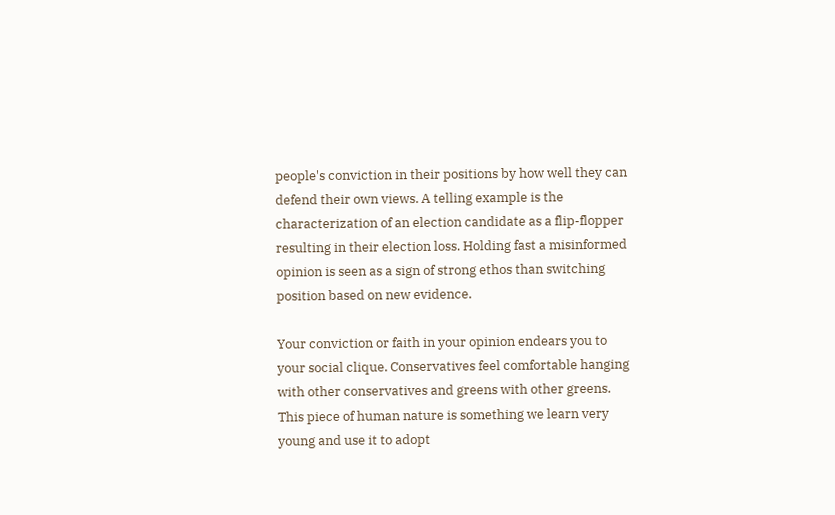people's conviction in their positions by how well they can defend their own views. A telling example is the characterization of an election candidate as a flip-flopper resulting in their election loss. Holding fast a misinformed opinion is seen as a sign of strong ethos than switching position based on new evidence.

Your conviction or faith in your opinion endears you to your social clique. Conservatives feel comfortable hanging with other conservatives and greens with other greens. This piece of human nature is something we learn very young and use it to adopt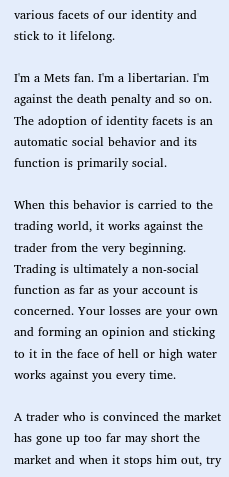various facets of our identity and stick to it lifelong.

I'm a Mets fan. I'm a libertarian. I'm against the death penalty and so on. The adoption of identity facets is an automatic social behavior and its function is primarily social.

When this behavior is carried to the trading world, it works against the trader from the very beginning. Trading is ultimately a non-social function as far as your account is concerned. Your losses are your own and forming an opinion and sticking to it in the face of hell or high water works against you every time.

A trader who is convinced the market has gone up too far may short the market and when it stops him out, try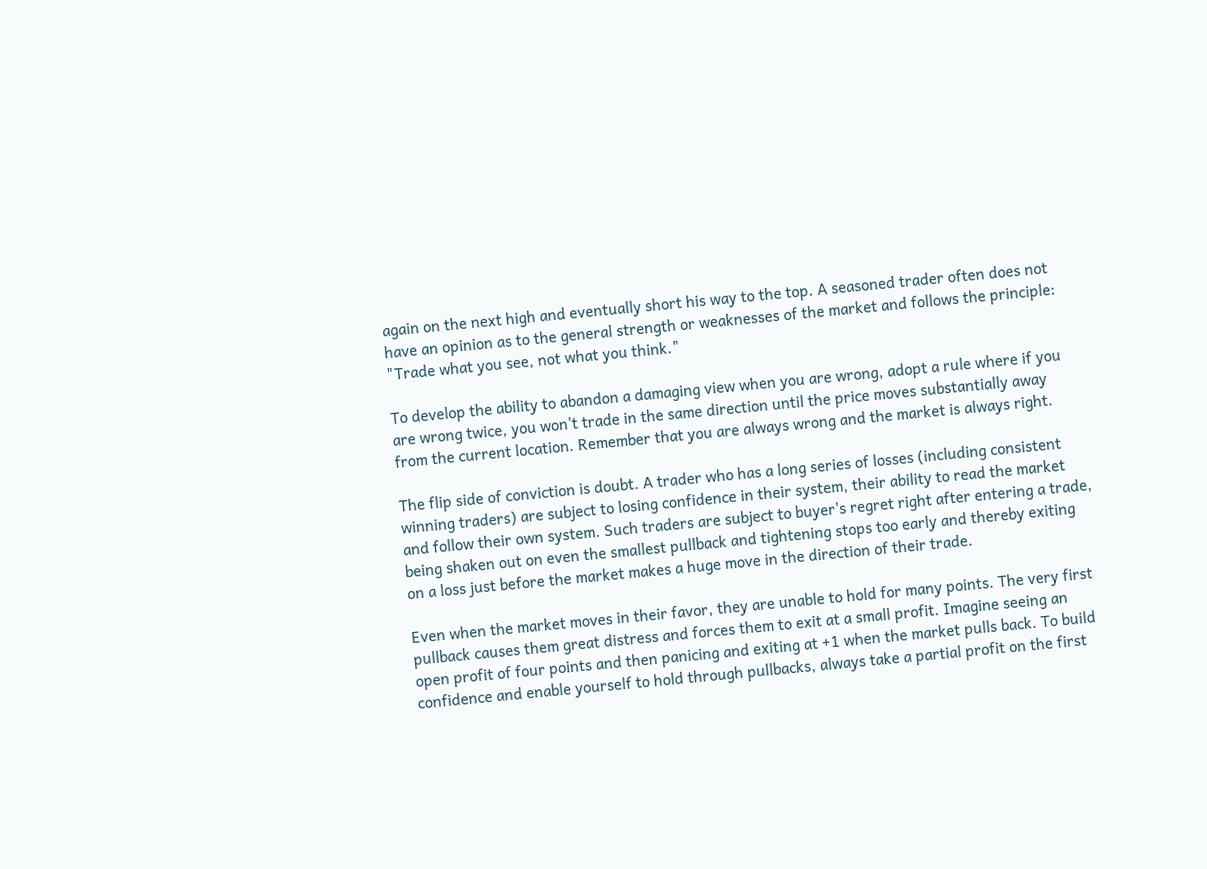again on the next high and eventually short his way to the top. A seasoned trader often does not have an opinion as to the general strength or weaknesses of the market and follows the principle: "Trade what you see, not what you think."

To develop the ability to abandon a damaging view when you are wrong, adopt a rule where if you are wrong twice, you won't trade in the same direction until the price moves substantially away from the current location. Remember that you are always wrong and the market is always right.

The flip side of conviction is doubt. A trader who has a long series of losses (including consistent winning traders) are subject to losing confidence in their system, their ability to read the market and follow their own system. Such traders are subject to buyer's regret right after entering a trade, being shaken out on even the smallest pullback and tightening stops too early and thereby exiting on a loss just before the market makes a huge move in the direction of their trade.

Even when the market moves in their favor, they are unable to hold for many points. The very first pullback causes them great distress and forces them to exit at a small profit. Imagine seeing an open profit of four points and then panicing and exiting at +1 when the market pulls back. To build confidence and enable yourself to hold through pullbacks, always take a partial profit on the first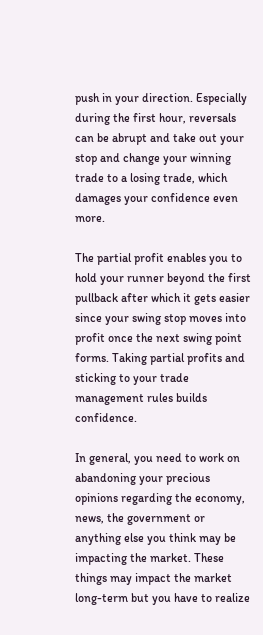push in your direction. Especially during the first hour, reversals can be abrupt and take out your stop and change your winning trade to a losing trade, which damages your confidence even more.

The partial profit enables you to hold your runner beyond the first pullback after which it gets easier since your swing stop moves into profit once the next swing point forms. Taking partial profits and sticking to your trade management rules builds confidence.

In general, you need to work on abandoning your precious opinions regarding the economy, news, the government or anything else you think may be impacting the market. These things may impact the market long-term but you have to realize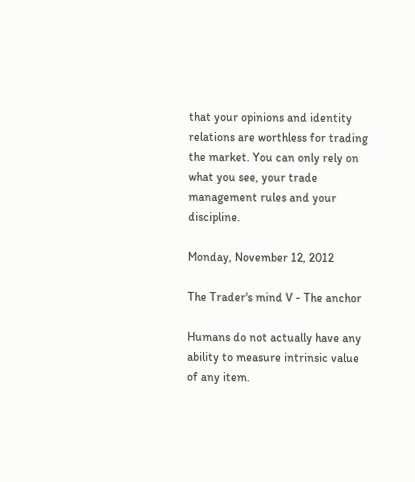that your opinions and identity relations are worthless for trading the market. You can only rely on what you see, your trade management rules and your discipline.

Monday, November 12, 2012

The Trader's mind V - The anchor

Humans do not actually have any ability to measure intrinsic value of any item.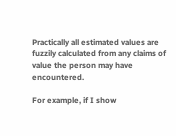Practically all estimated values are fuzzily calculated from any claims of value the person may have encountered.

For example, if I show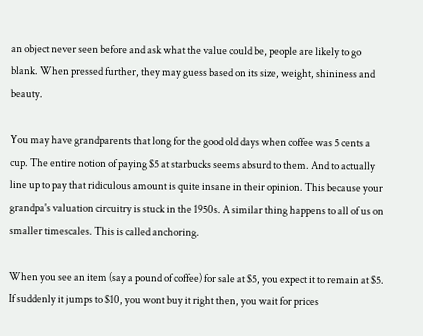an object never seen before and ask what the value could be, people are likely to go blank. When pressed further, they may guess based on its size, weight, shininess and beauty.

You may have grandparents that long for the good old days when coffee was 5 cents a cup. The entire notion of paying $5 at starbucks seems absurd to them. And to actually line up to pay that ridiculous amount is quite insane in their opinion. This because your grandpa's valuation circuitry is stuck in the 1950s. A similar thing happens to all of us on smaller timescales. This is called anchoring.

When you see an item (say a pound of coffee) for sale at $5, you expect it to remain at $5. If suddenly it jumps to $10, you wont buy it right then, you wait for prices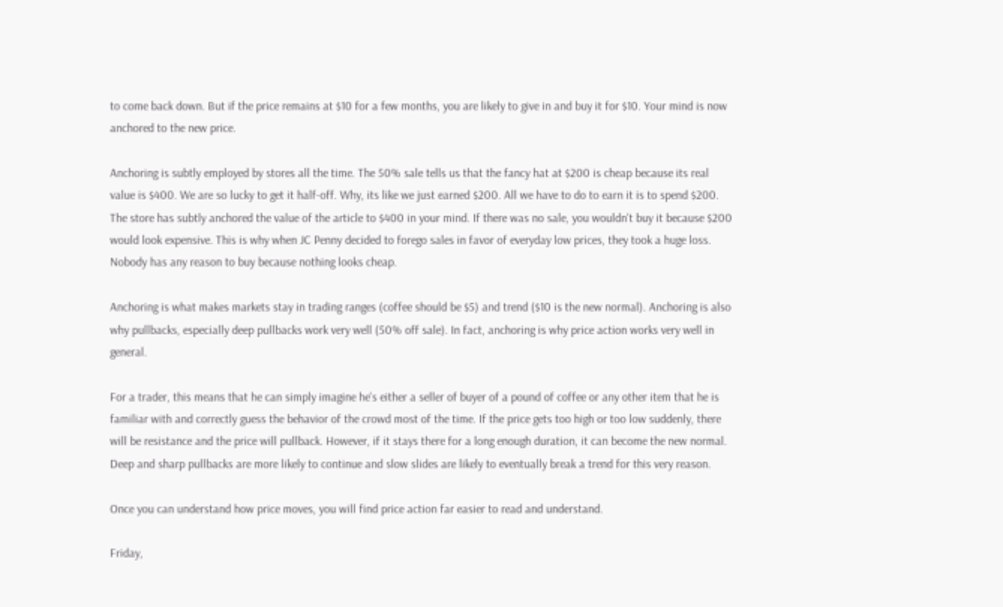to come back down. But if the price remains at $10 for a few months, you are likely to give in and buy it for $10. Your mind is now anchored to the new price.

Anchoring is subtly employed by stores all the time. The 50% sale tells us that the fancy hat at $200 is cheap because its real value is $400. We are so lucky to get it half-off. Why, its like we just earned $200. All we have to do to earn it is to spend $200. The store has subtly anchored the value of the article to $400 in your mind. If there was no sale, you wouldn't buy it because $200 would look expensive. This is why when JC Penny decided to forego sales in favor of everyday low prices, they took a huge loss. Nobody has any reason to buy because nothing looks cheap.

Anchoring is what makes markets stay in trading ranges (coffee should be $5) and trend ($10 is the new normal). Anchoring is also why pullbacks, especially deep pullbacks work very well (50% off sale). In fact, anchoring is why price action works very well in general.

For a trader, this means that he can simply imagine he's either a seller of buyer of a pound of coffee or any other item that he is familiar with and correctly guess the behavior of the crowd most of the time. If the price gets too high or too low suddenly, there will be resistance and the price will pullback. However, if it stays there for a long enough duration, it can become the new normal. Deep and sharp pullbacks are more likely to continue and slow slides are likely to eventually break a trend for this very reason.

Once you can understand how price moves, you will find price action far easier to read and understand.

Friday,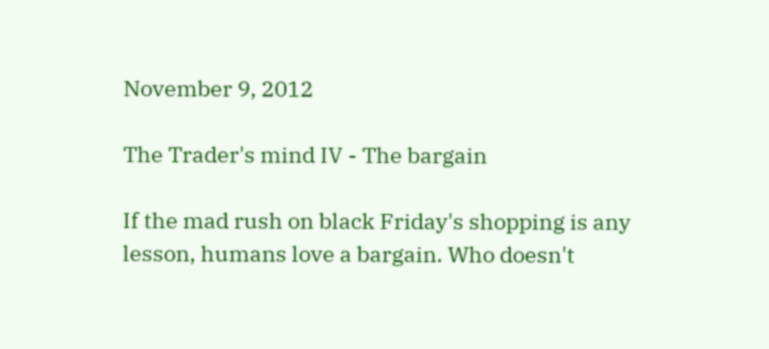November 9, 2012

The Trader's mind IV - The bargain

If the mad rush on black Friday's shopping is any lesson, humans love a bargain. Who doesn't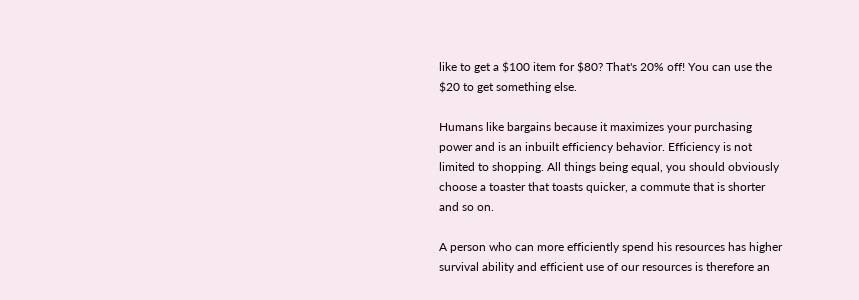like to get a $100 item for $80? That's 20% off! You can use the $20 to get something else.

Humans like bargains because it maximizes your purchasing power and is an inbuilt efficiency behavior. Efficiency is not limited to shopping. All things being equal, you should obviously choose a toaster that toasts quicker, a commute that is shorter and so on.

A person who can more efficiently spend his resources has higher survival ability and efficient use of our resources is therefore an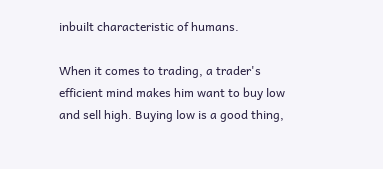inbuilt characteristic of humans.

When it comes to trading, a trader's efficient mind makes him want to buy low and sell high. Buying low is a good thing,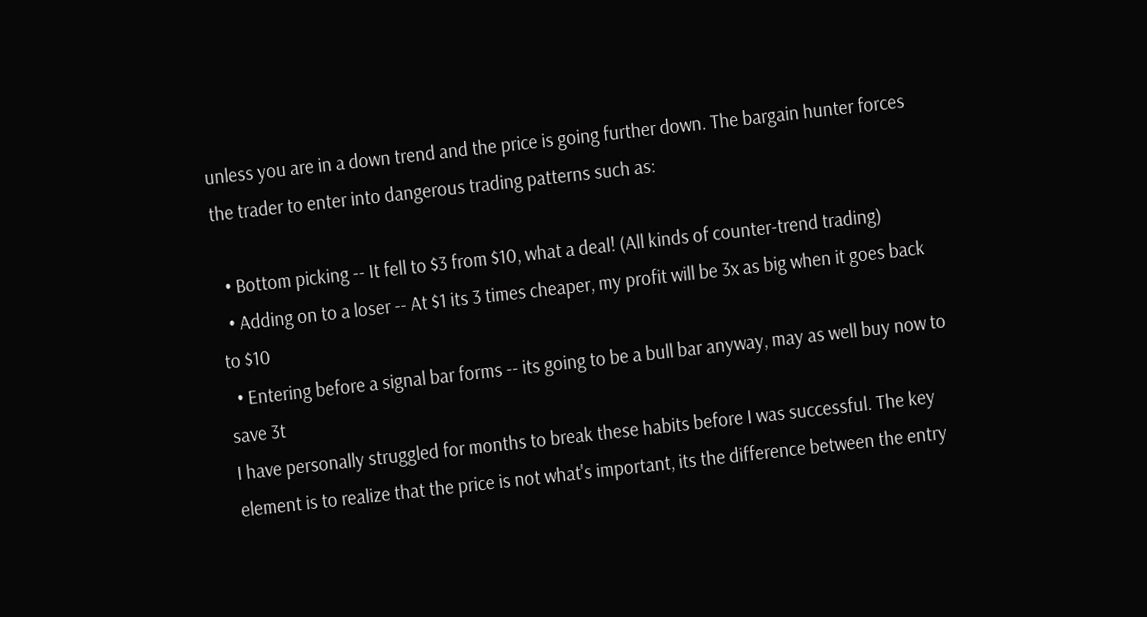unless you are in a down trend and the price is going further down. The bargain hunter forces the trader to enter into dangerous trading patterns such as:

  • Bottom picking -- It fell to $3 from $10, what a deal! (All kinds of counter-trend trading)
  • Adding on to a loser -- At $1 its 3 times cheaper, my profit will be 3x as big when it goes back to $10
  • Entering before a signal bar forms -- its going to be a bull bar anyway, may as well buy now to save 3t
I have personally struggled for months to break these habits before I was successful. The key element is to realize that the price is not what's important, its the difference between the entry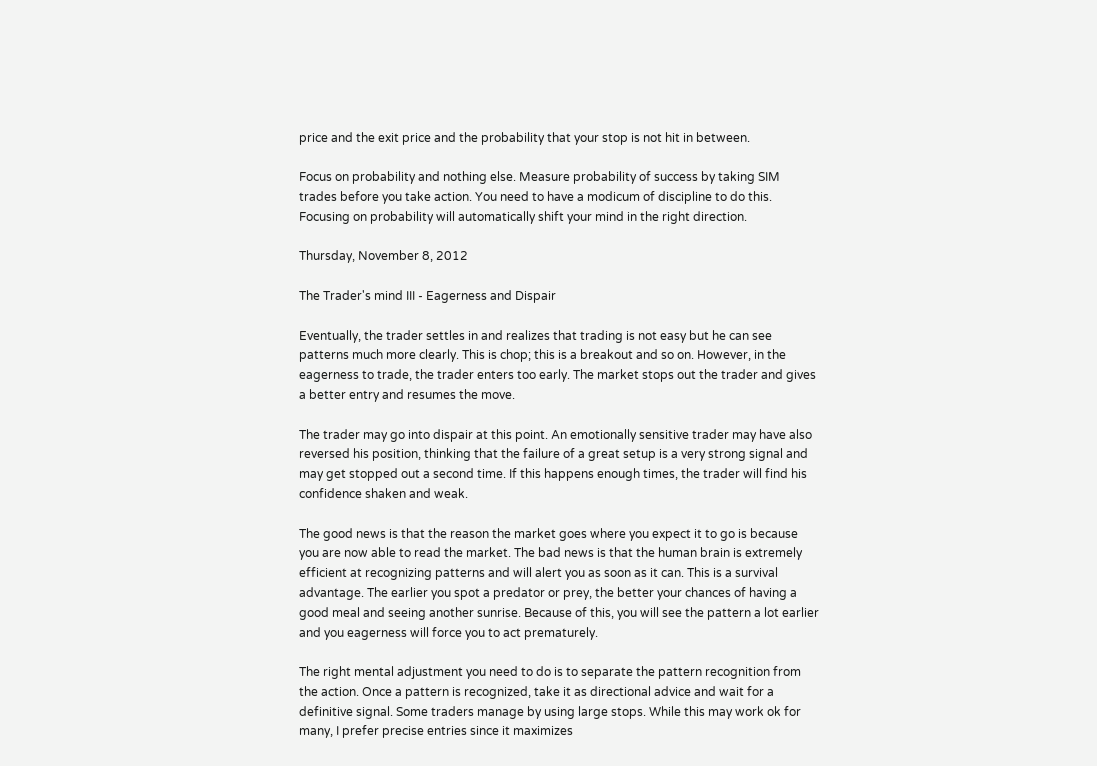price and the exit price and the probability that your stop is not hit in between.

Focus on probability and nothing else. Measure probability of success by taking SIM trades before you take action. You need to have a modicum of discipline to do this. Focusing on probability will automatically shift your mind in the right direction.

Thursday, November 8, 2012

The Trader's mind III - Eagerness and Dispair

Eventually, the trader settles in and realizes that trading is not easy but he can see patterns much more clearly. This is chop; this is a breakout and so on. However, in the eagerness to trade, the trader enters too early. The market stops out the trader and gives a better entry and resumes the move.

The trader may go into dispair at this point. An emotionally sensitive trader may have also reversed his position, thinking that the failure of a great setup is a very strong signal and may get stopped out a second time. If this happens enough times, the trader will find his confidence shaken and weak.

The good news is that the reason the market goes where you expect it to go is because you are now able to read the market. The bad news is that the human brain is extremely efficient at recognizing patterns and will alert you as soon as it can. This is a survival advantage. The earlier you spot a predator or prey, the better your chances of having a good meal and seeing another sunrise. Because of this, you will see the pattern a lot earlier and you eagerness will force you to act prematurely.

The right mental adjustment you need to do is to separate the pattern recognition from the action. Once a pattern is recognized, take it as directional advice and wait for a definitive signal. Some traders manage by using large stops. While this may work ok for many, I prefer precise entries since it maximizes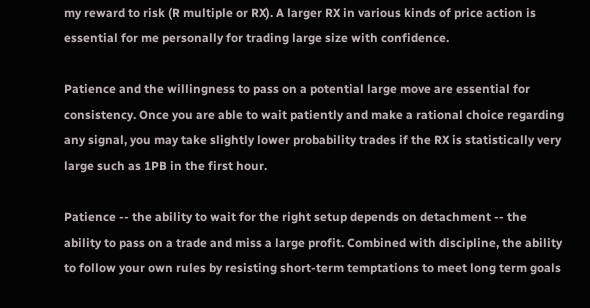my reward to risk (R multiple or RX). A larger RX in various kinds of price action is essential for me personally for trading large size with confidence.

Patience and the willingness to pass on a potential large move are essential for consistency. Once you are able to wait patiently and make a rational choice regarding any signal, you may take slightly lower probability trades if the RX is statistically very large such as 1PB in the first hour.

Patience -- the ability to wait for the right setup depends on detachment -- the ability to pass on a trade and miss a large profit. Combined with discipline, the ability to follow your own rules by resisting short-term temptations to meet long term goals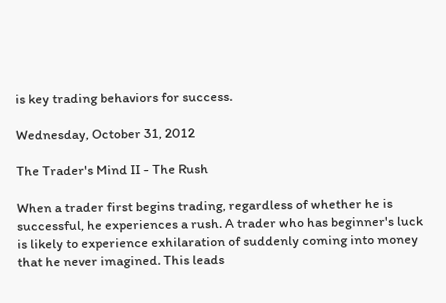is key trading behaviors for success.

Wednesday, October 31, 2012

The Trader's Mind II - The Rush

When a trader first begins trading, regardless of whether he is successful, he experiences a rush. A trader who has beginner's luck is likely to experience exhilaration of suddenly coming into money that he never imagined. This leads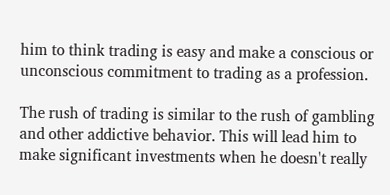him to think trading is easy and make a conscious or unconscious commitment to trading as a profession.

The rush of trading is similar to the rush of gambling and other addictive behavior. This will lead him to make significant investments when he doesn't really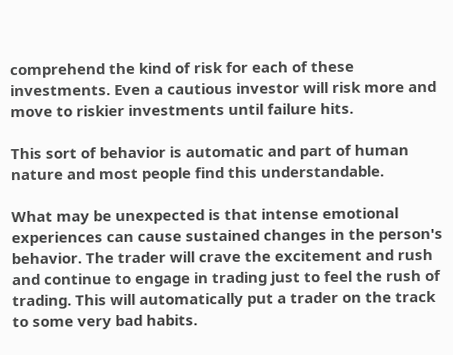comprehend the kind of risk for each of these investments. Even a cautious investor will risk more and move to riskier investments until failure hits.

This sort of behavior is automatic and part of human nature and most people find this understandable.

What may be unexpected is that intense emotional experiences can cause sustained changes in the person's behavior. The trader will crave the excitement and rush and continue to engage in trading just to feel the rush of trading. This will automatically put a trader on the track to some very bad habits.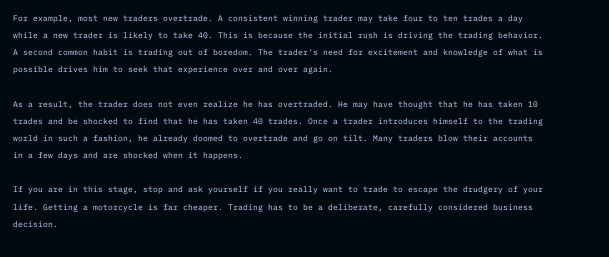For example, most new traders overtrade. A consistent winning trader may take four to ten trades a day while a new trader is likely to take 40. This is because the initial rush is driving the trading behavior. A second common habit is trading out of boredom. The trader's need for excitement and knowledge of what is possible drives him to seek that experience over and over again.

As a result, the trader does not even realize he has overtraded. He may have thought that he has taken 10 trades and be shocked to find that he has taken 40 trades. Once a trader introduces himself to the trading world in such a fashion, he already doomed to overtrade and go on tilt. Many traders blow their accounts in a few days and are shocked when it happens.

If you are in this stage, stop and ask yourself if you really want to trade to escape the drudgery of your life. Getting a motorcycle is far cheaper. Trading has to be a deliberate, carefully considered business decision.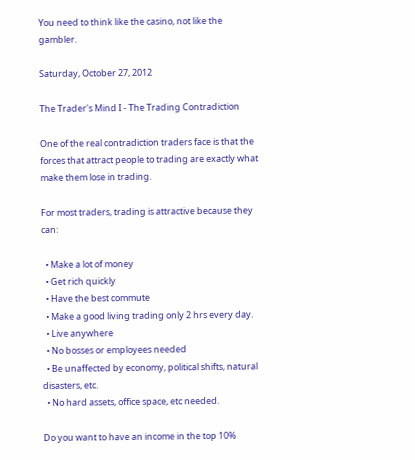You need to think like the casino, not like the gambler.

Saturday, October 27, 2012

The Trader's Mind I - The Trading Contradiction

One of the real contradiction traders face is that the forces that attract people to trading are exactly what make them lose in trading.

For most traders, trading is attractive because they can:

  • Make a lot of money
  • Get rich quickly
  • Have the best commute
  • Make a good living trading only 2 hrs every day.
  • Live anywhere
  • No bosses or employees needed
  • Be unaffected by economy, political shifts, natural disasters, etc.
  • No hard assets, office space, etc needed.

Do you want to have an income in the top 10%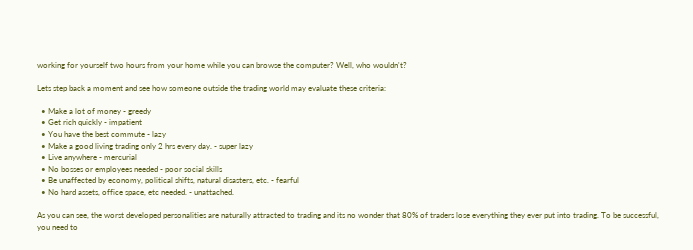working for yourself two hours from your home while you can browse the computer? Well, who wouldn't?

Lets step back a moment and see how someone outside the trading world may evaluate these criteria:

  • Make a lot of money - greedy
  • Get rich quickly - impatient
  • You have the best commute - lazy
  • Make a good living trading only 2 hrs every day. - super lazy
  • Live anywhere - mercurial
  • No bosses or employees needed - poor social skills
  • Be unaffected by economy, political shifts, natural disasters, etc. - fearful
  • No hard assets, office space, etc needed. - unattached.

As you can see, the worst developed personalities are naturally attracted to trading and its no wonder that 80% of traders lose everything they ever put into trading. To be successful, you need to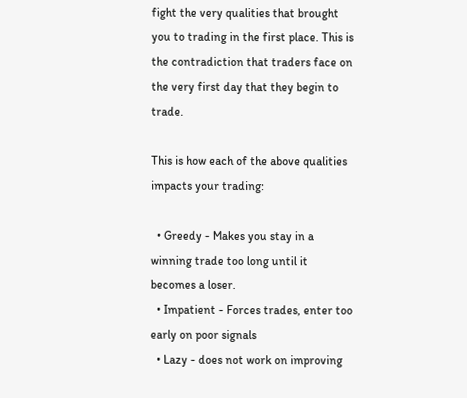fight the very qualities that brought you to trading in the first place. This is the contradiction that traders face on the very first day that they begin to trade.

This is how each of the above qualities impacts your trading:

  • Greedy - Makes you stay in a winning trade too long until it becomes a loser.
  • Impatient - Forces trades, enter too early on poor signals
  • Lazy - does not work on improving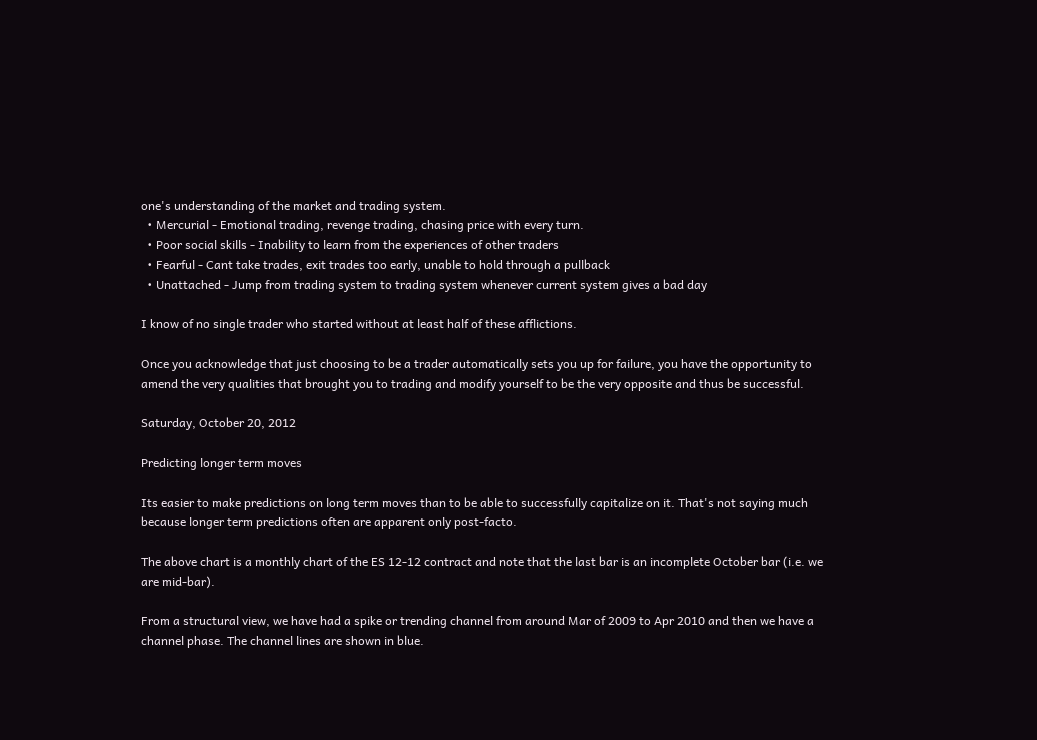one's understanding of the market and trading system.
  • Mercurial - Emotional trading, revenge trading, chasing price with every turn.
  • Poor social skills - Inability to learn from the experiences of other traders
  • Fearful - Cant take trades, exit trades too early, unable to hold through a pullback
  • Unattached - Jump from trading system to trading system whenever current system gives a bad day

I know of no single trader who started without at least half of these afflictions.

Once you acknowledge that just choosing to be a trader automatically sets you up for failure, you have the opportunity to amend the very qualities that brought you to trading and modify yourself to be the very opposite and thus be successful.

Saturday, October 20, 2012

Predicting longer term moves

Its easier to make predictions on long term moves than to be able to successfully capitalize on it. That's not saying much because longer term predictions often are apparent only post-facto.

The above chart is a monthly chart of the ES 12-12 contract and note that the last bar is an incomplete October bar (i.e. we are mid-bar).

From a structural view, we have had a spike or trending channel from around Mar of 2009 to Apr 2010 and then we have a channel phase. The channel lines are shown in blue.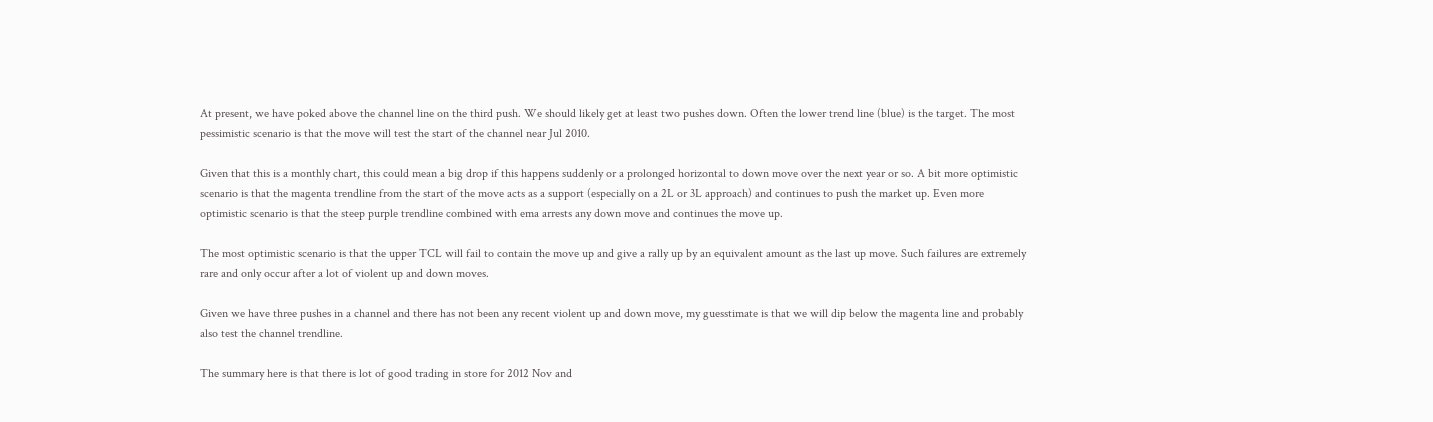At present, we have poked above the channel line on the third push. We should likely get at least two pushes down. Often the lower trend line (blue) is the target. The most pessimistic scenario is that the move will test the start of the channel near Jul 2010.

Given that this is a monthly chart, this could mean a big drop if this happens suddenly or a prolonged horizontal to down move over the next year or so. A bit more optimistic scenario is that the magenta trendline from the start of the move acts as a support (especially on a 2L or 3L approach) and continues to push the market up. Even more optimistic scenario is that the steep purple trendline combined with ema arrests any down move and continues the move up.

The most optimistic scenario is that the upper TCL will fail to contain the move up and give a rally up by an equivalent amount as the last up move. Such failures are extremely rare and only occur after a lot of violent up and down moves.

Given we have three pushes in a channel and there has not been any recent violent up and down move, my guesstimate is that we will dip below the magenta line and probably also test the channel trendline.

The summary here is that there is lot of good trading in store for 2012 Nov and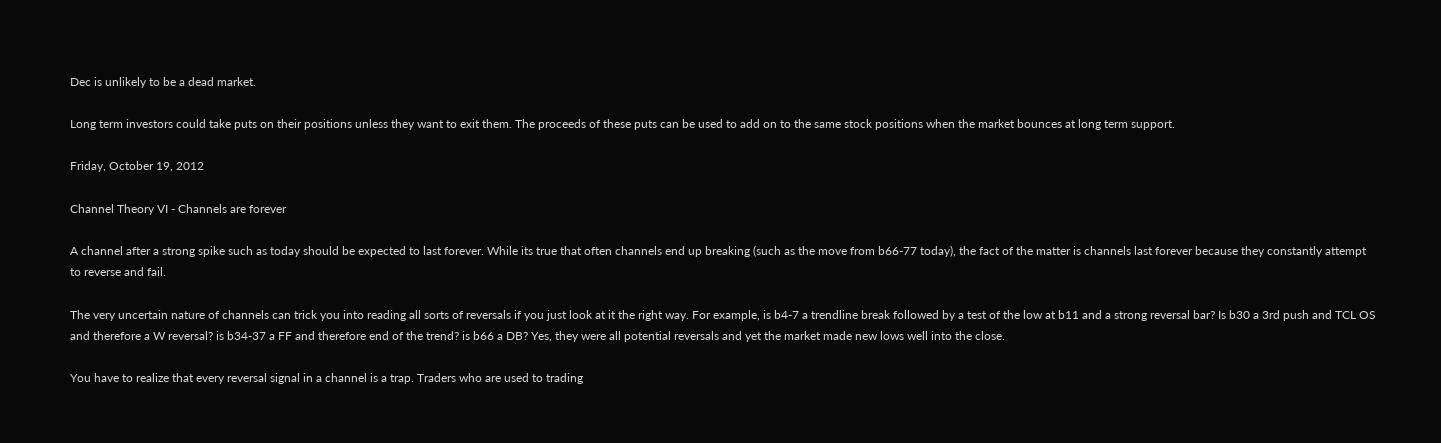Dec is unlikely to be a dead market.

Long term investors could take puts on their positions unless they want to exit them. The proceeds of these puts can be used to add on to the same stock positions when the market bounces at long term support.

Friday, October 19, 2012

Channel Theory VI - Channels are forever

A channel after a strong spike such as today should be expected to last forever. While its true that often channels end up breaking (such as the move from b66-77 today), the fact of the matter is channels last forever because they constantly attempt to reverse and fail.

The very uncertain nature of channels can trick you into reading all sorts of reversals if you just look at it the right way. For example, is b4-7 a trendline break followed by a test of the low at b11 and a strong reversal bar? Is b30 a 3rd push and TCL OS and therefore a W reversal? is b34-37 a FF and therefore end of the trend? is b66 a DB? Yes, they were all potential reversals and yet the market made new lows well into the close.

You have to realize that every reversal signal in a channel is a trap. Traders who are used to trading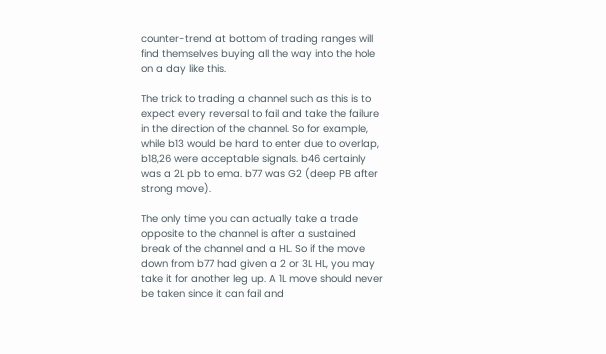counter-trend at bottom of trading ranges will find themselves buying all the way into the hole on a day like this.

The trick to trading a channel such as this is to expect every reversal to fail and take the failure in the direction of the channel. So for example, while b13 would be hard to enter due to overlap, b18,26 were acceptable signals. b46 certainly was a 2L pb to ema. b77 was G2 (deep PB after strong move).

The only time you can actually take a trade opposite to the channel is after a sustained break of the channel and a HL. So if the move down from b77 had given a 2 or 3L HL, you may take it for another leg up. A 1L move should never be taken since it can fail and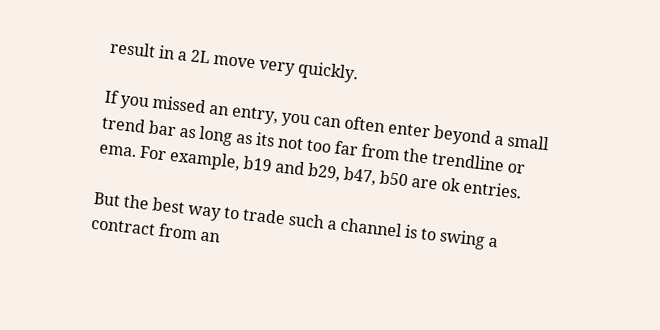result in a 2L move very quickly.

If you missed an entry, you can often enter beyond a small trend bar as long as its not too far from the trendline or ema. For example, b19 and b29, b47, b50 are ok entries.

But the best way to trade such a channel is to swing a contract from an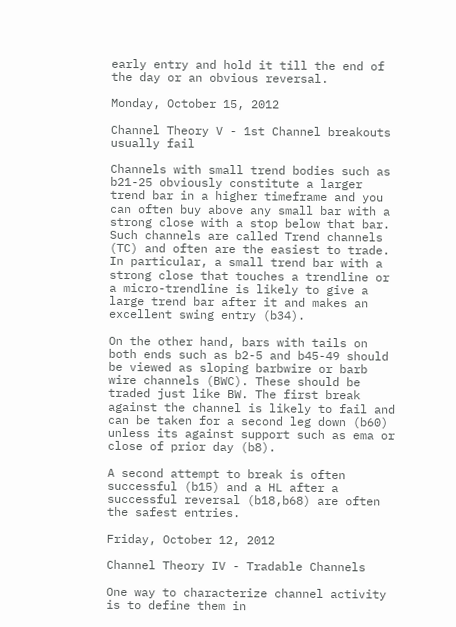early entry and hold it till the end of the day or an obvious reversal.

Monday, October 15, 2012

Channel Theory V - 1st Channel breakouts usually fail

Channels with small trend bodies such as b21-25 obviously constitute a larger trend bar in a higher timeframe and you can often buy above any small bar with a strong close with a stop below that bar. Such channels are called Trend channels (TC) and often are the easiest to trade. In particular, a small trend bar with a strong close that touches a trendline or a micro-trendline is likely to give a large trend bar after it and makes an excellent swing entry (b34).

On the other hand, bars with tails on both ends such as b2-5 and b45-49 should be viewed as sloping barbwire or barb wire channels (BWC). These should be traded just like BW. The first break against the channel is likely to fail and can be taken for a second leg down (b60) unless its against support such as ema or close of prior day (b8).

A second attempt to break is often successful (b15) and a HL after a successful reversal (b18,b68) are often the safest entries.

Friday, October 12, 2012

Channel Theory IV - Tradable Channels

One way to characterize channel activity is to define them in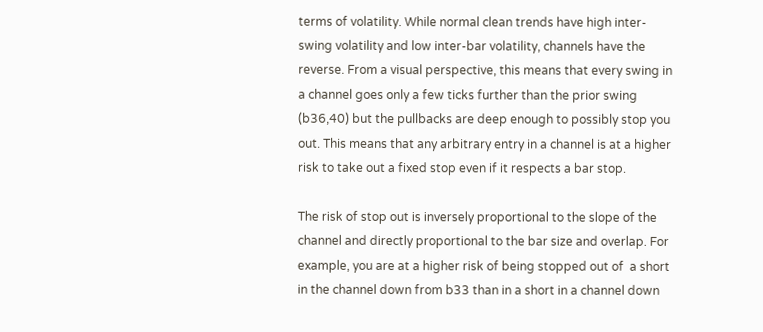terms of volatility. While normal clean trends have high inter-swing volatility and low inter-bar volatility, channels have the reverse. From a visual perspective, this means that every swing in a channel goes only a few ticks further than the prior swing (b36,40) but the pullbacks are deep enough to possibly stop you out. This means that any arbitrary entry in a channel is at a higher risk to take out a fixed stop even if it respects a bar stop.

The risk of stop out is inversely proportional to the slope of the channel and directly proportional to the bar size and overlap. For example, you are at a higher risk of being stopped out of  a short in the channel down from b33 than in a short in a channel down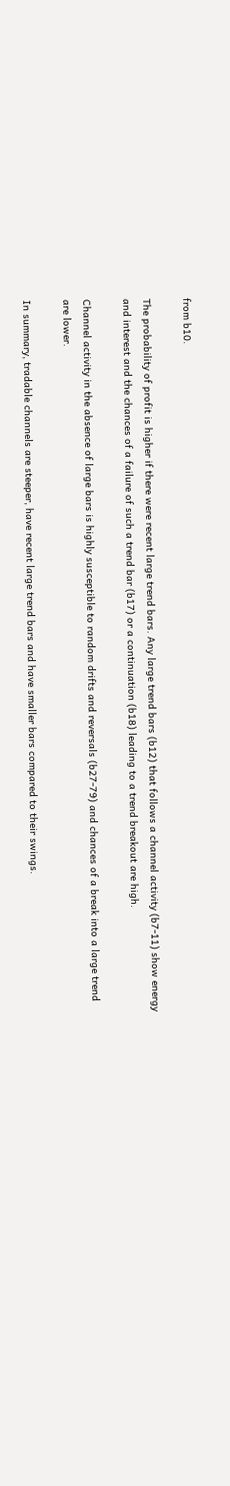from b10.

The probability of profit is higher if there were recent large trend bars. Any large trend bars (b12) that follows a channel activity (b7-11) show energy and interest and the chances of a failure of such a trend bar (b17) or a continuation (b18) leading to a trend breakout are high.

Channel activity in the absence of large bars is highly susceptible to random drifts and reversals (b27-79) and chances of a break into a large trend are lower.

In summary, tradable channels are steeper, have recent large trend bars and have smaller bars compared to their swings.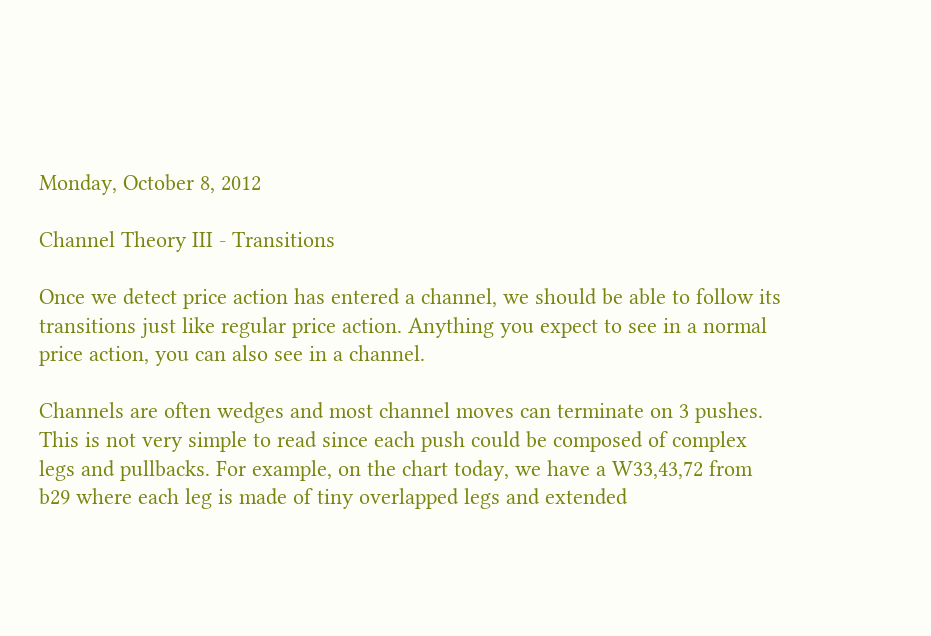Monday, October 8, 2012

Channel Theory III - Transitions

Once we detect price action has entered a channel, we should be able to follow its transitions just like regular price action. Anything you expect to see in a normal price action, you can also see in a channel.

Channels are often wedges and most channel moves can terminate on 3 pushes. This is not very simple to read since each push could be composed of complex legs and pullbacks. For example, on the chart today, we have a W33,43,72 from b29 where each leg is made of tiny overlapped legs and extended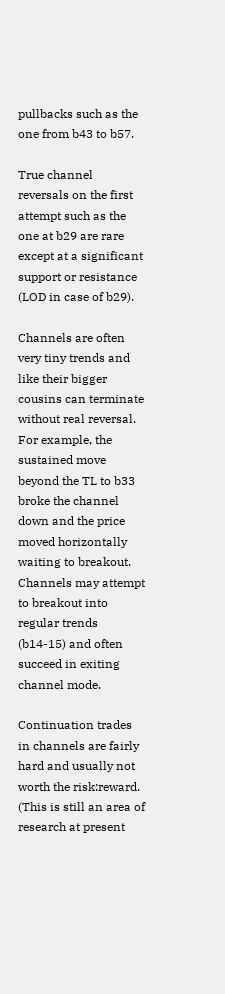pullbacks such as the one from b43 to b57.

True channel reversals on the first attempt such as the one at b29 are rare except at a significant support or resistance (LOD in case of b29).

Channels are often very tiny trends and like their bigger cousins can terminate without real reversal. For example, the sustained move beyond the TL to b33 broke the channel down and the price moved horizontally waiting to breakout. Channels may attempt to breakout into regular trends (b14-15) and often succeed in exiting channel mode.

Continuation trades in channels are fairly hard and usually not worth the risk:reward. (This is still an area of research at present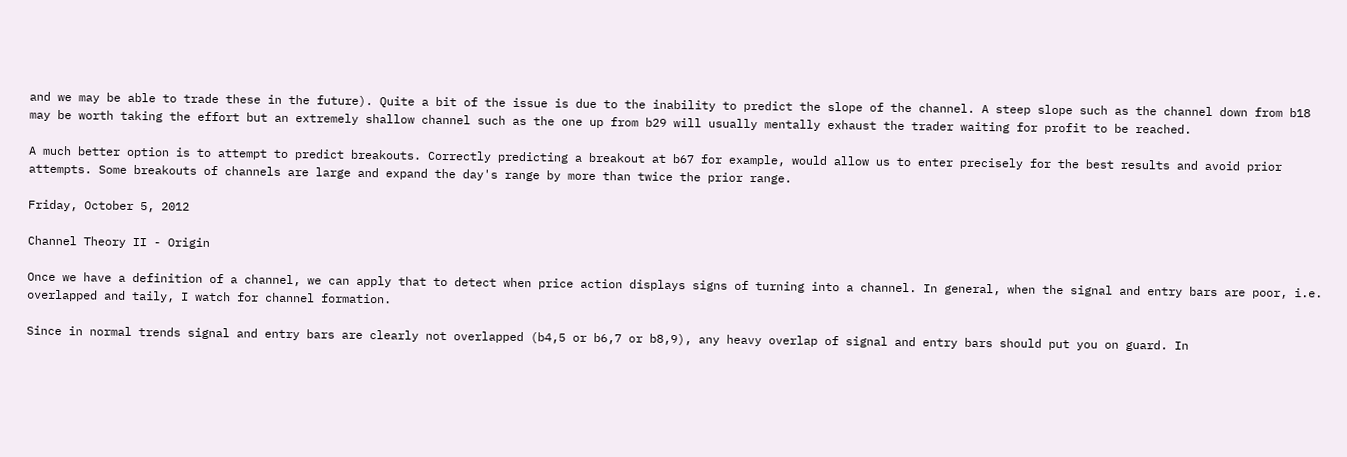and we may be able to trade these in the future). Quite a bit of the issue is due to the inability to predict the slope of the channel. A steep slope such as the channel down from b18 may be worth taking the effort but an extremely shallow channel such as the one up from b29 will usually mentally exhaust the trader waiting for profit to be reached.

A much better option is to attempt to predict breakouts. Correctly predicting a breakout at b67 for example, would allow us to enter precisely for the best results and avoid prior attempts. Some breakouts of channels are large and expand the day's range by more than twice the prior range.

Friday, October 5, 2012

Channel Theory II - Origin

Once we have a definition of a channel, we can apply that to detect when price action displays signs of turning into a channel. In general, when the signal and entry bars are poor, i.e. overlapped and taily, I watch for channel formation.

Since in normal trends signal and entry bars are clearly not overlapped (b4,5 or b6,7 or b8,9), any heavy overlap of signal and entry bars should put you on guard. In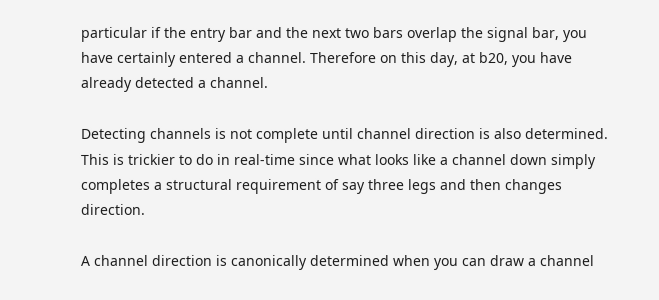particular if the entry bar and the next two bars overlap the signal bar, you have certainly entered a channel. Therefore on this day, at b20, you have already detected a channel.

Detecting channels is not complete until channel direction is also determined. This is trickier to do in real-time since what looks like a channel down simply completes a structural requirement of say three legs and then changes direction.

A channel direction is canonically determined when you can draw a channel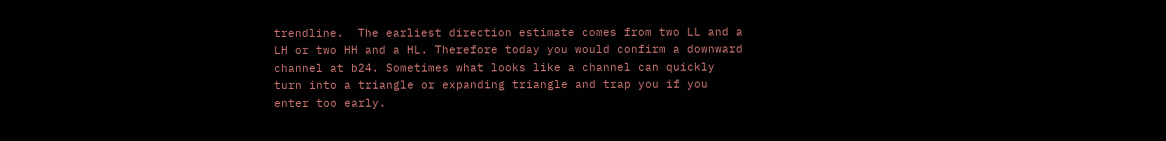trendline.  The earliest direction estimate comes from two LL and a LH or two HH and a HL. Therefore today you would confirm a downward channel at b24. Sometimes what looks like a channel can quickly turn into a triangle or expanding triangle and trap you if you enter too early.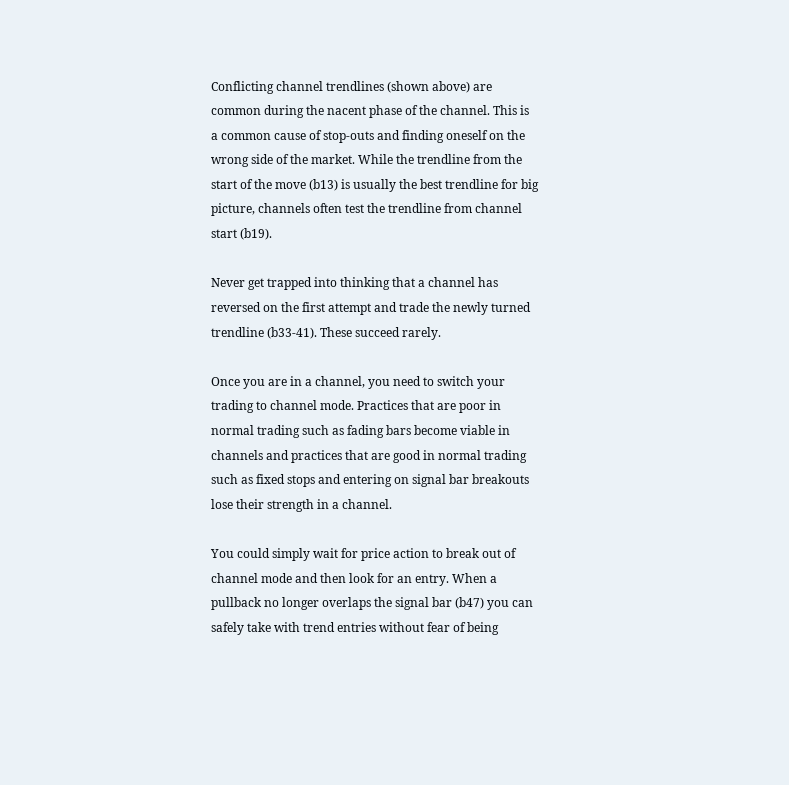Conflicting channel trendlines (shown above) are common during the nacent phase of the channel. This is a common cause of stop-outs and finding oneself on the wrong side of the market. While the trendline from the start of the move (b13) is usually the best trendline for big picture, channels often test the trendline from channel start (b19).

Never get trapped into thinking that a channel has reversed on the first attempt and trade the newly turned trendline (b33-41). These succeed rarely.

Once you are in a channel, you need to switch your trading to channel mode. Practices that are poor in normal trading such as fading bars become viable in channels and practices that are good in normal trading such as fixed stops and entering on signal bar breakouts lose their strength in a channel.

You could simply wait for price action to break out of channel mode and then look for an entry. When a pullback no longer overlaps the signal bar (b47) you can safely take with trend entries without fear of being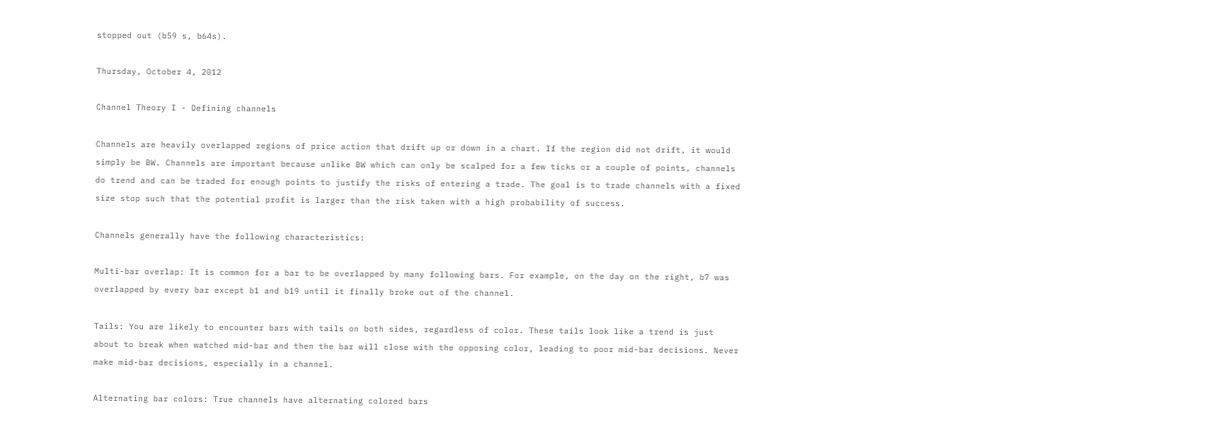stopped out (b59 s, b64s).

Thursday, October 4, 2012

Channel Theory I - Defining channels

Channels are heavily overlapped regions of price action that drift up or down in a chart. If the region did not drift, it would simply be BW. Channels are important because unlike BW which can only be scalped for a few ticks or a couple of points, channels do trend and can be traded for enough points to justify the risks of entering a trade. The goal is to trade channels with a fixed size stop such that the potential profit is larger than the risk taken with a high probability of success.

Channels generally have the following characteristics:

Multi-bar overlap: It is common for a bar to be overlapped by many following bars. For example, on the day on the right, b7 was overlapped by every bar except b1 and b19 until it finally broke out of the channel.

Tails: You are likely to encounter bars with tails on both sides, regardless of color. These tails look like a trend is just about to break when watched mid-bar and then the bar will close with the opposing color, leading to poor mid-bar decisions. Never make mid-bar decisions, especially in a channel.

Alternating bar colors: True channels have alternating colored bars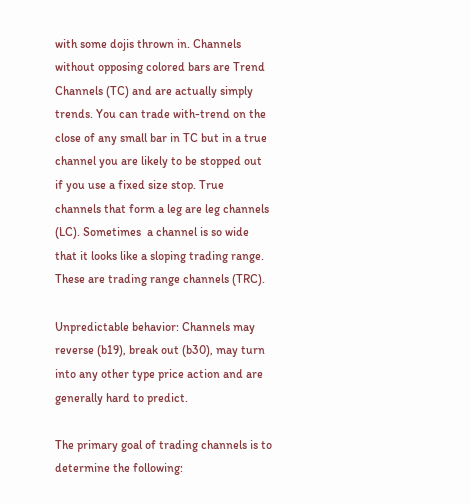with some dojis thrown in. Channels without opposing colored bars are Trend Channels (TC) and are actually simply trends. You can trade with-trend on the close of any small bar in TC but in a true channel you are likely to be stopped out if you use a fixed size stop. True channels that form a leg are leg channels (LC). Sometimes  a channel is so wide that it looks like a sloping trading range. These are trading range channels (TRC).

Unpredictable behavior: Channels may reverse (b19), break out (b30), may turn into any other type price action and are generally hard to predict.

The primary goal of trading channels is to determine the following: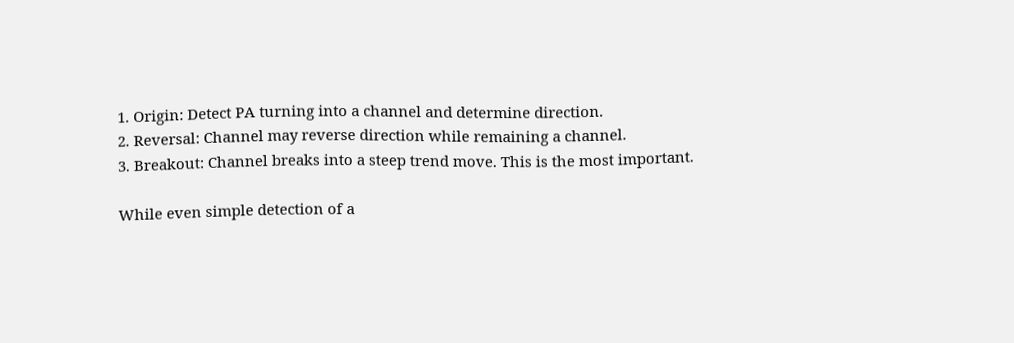1. Origin: Detect PA turning into a channel and determine direction.
2. Reversal: Channel may reverse direction while remaining a channel.
3. Breakout: Channel breaks into a steep trend move. This is the most important.

While even simple detection of a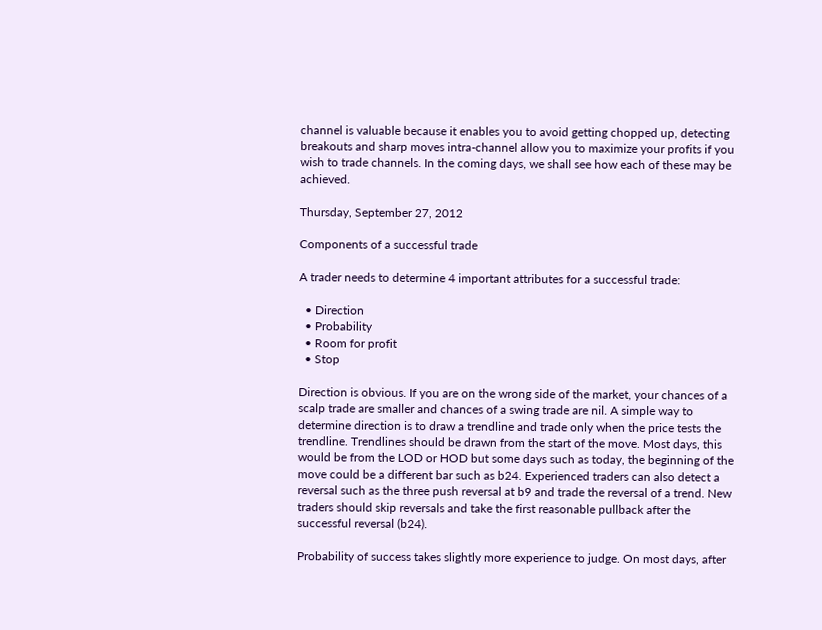channel is valuable because it enables you to avoid getting chopped up, detecting breakouts and sharp moves intra-channel allow you to maximize your profits if you wish to trade channels. In the coming days, we shall see how each of these may be achieved.

Thursday, September 27, 2012

Components of a successful trade

A trader needs to determine 4 important attributes for a successful trade:

  • Direction
  • Probability
  • Room for profit
  • Stop

Direction is obvious. If you are on the wrong side of the market, your chances of a scalp trade are smaller and chances of a swing trade are nil. A simple way to determine direction is to draw a trendline and trade only when the price tests the trendline. Trendlines should be drawn from the start of the move. Most days, this would be from the LOD or HOD but some days such as today, the beginning of the move could be a different bar such as b24. Experienced traders can also detect a reversal such as the three push reversal at b9 and trade the reversal of a trend. New traders should skip reversals and take the first reasonable pullback after the successful reversal (b24).

Probability of success takes slightly more experience to judge. On most days, after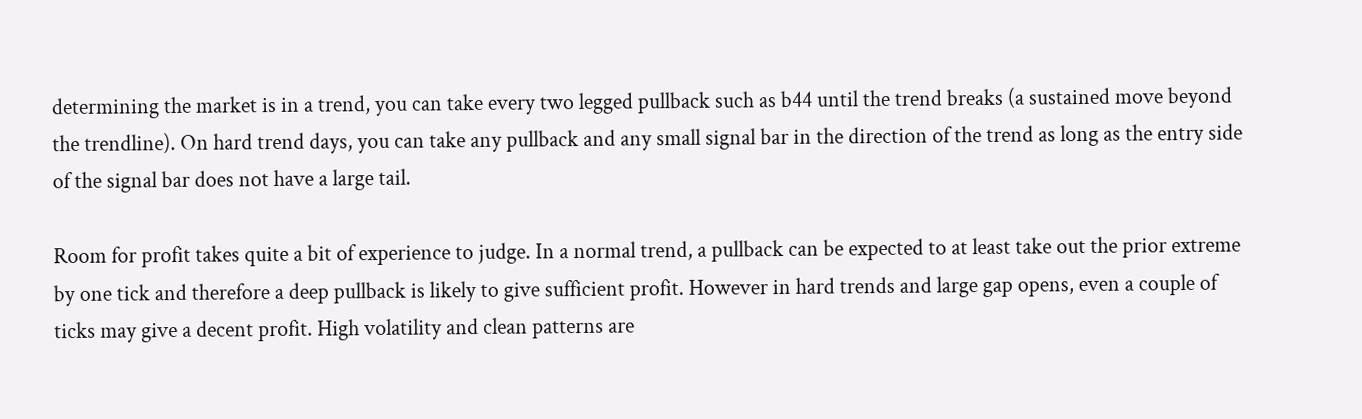determining the market is in a trend, you can take every two legged pullback such as b44 until the trend breaks (a sustained move beyond the trendline). On hard trend days, you can take any pullback and any small signal bar in the direction of the trend as long as the entry side of the signal bar does not have a large tail.

Room for profit takes quite a bit of experience to judge. In a normal trend, a pullback can be expected to at least take out the prior extreme by one tick and therefore a deep pullback is likely to give sufficient profit. However in hard trends and large gap opens, even a couple of ticks may give a decent profit. High volatility and clean patterns are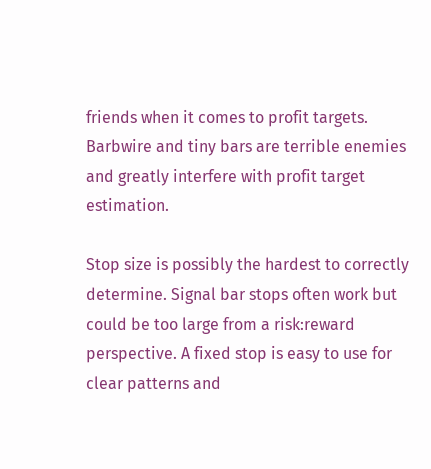friends when it comes to profit targets. Barbwire and tiny bars are terrible enemies and greatly interfere with profit target estimation.

Stop size is possibly the hardest to correctly determine. Signal bar stops often work but could be too large from a risk:reward perspective. A fixed stop is easy to use for clear patterns and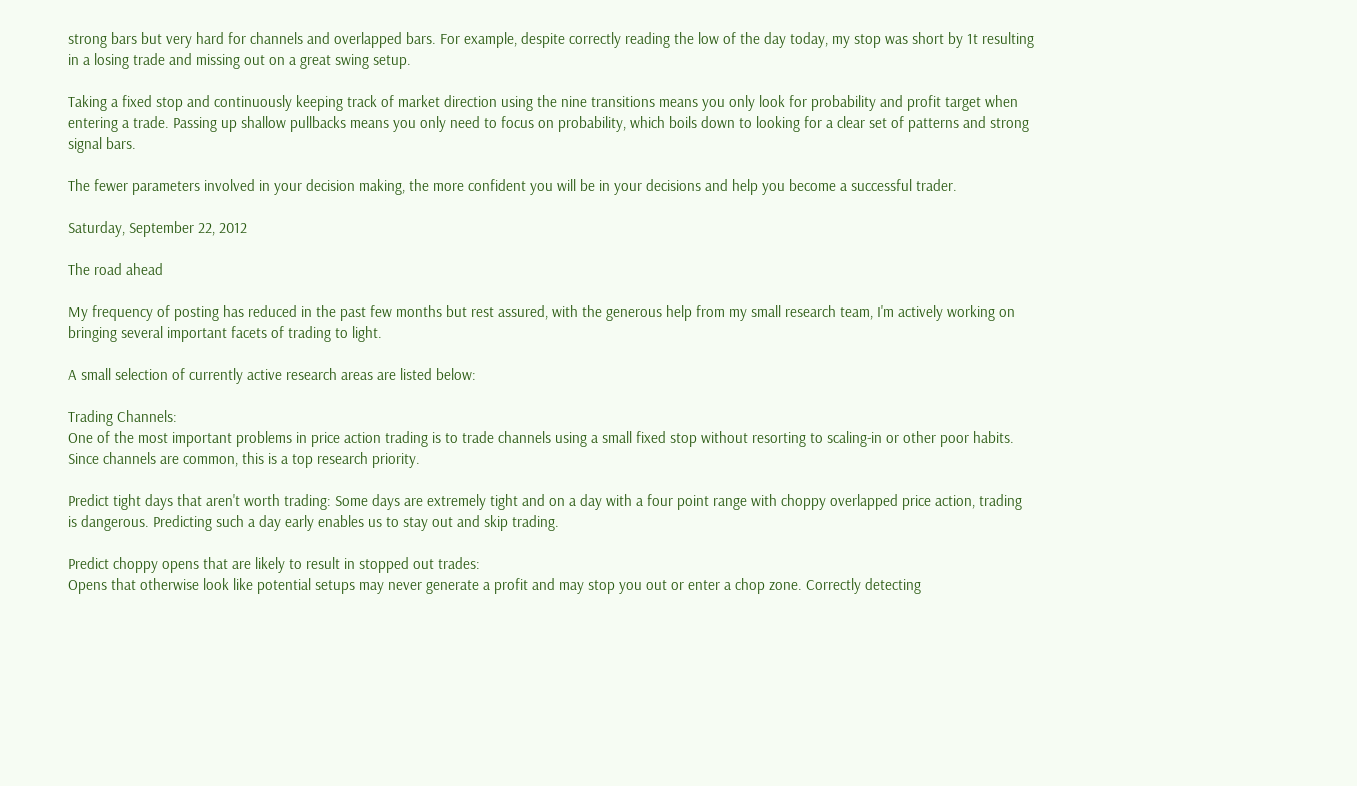strong bars but very hard for channels and overlapped bars. For example, despite correctly reading the low of the day today, my stop was short by 1t resulting in a losing trade and missing out on a great swing setup.

Taking a fixed stop and continuously keeping track of market direction using the nine transitions means you only look for probability and profit target when entering a trade. Passing up shallow pullbacks means you only need to focus on probability, which boils down to looking for a clear set of patterns and strong signal bars.

The fewer parameters involved in your decision making, the more confident you will be in your decisions and help you become a successful trader.

Saturday, September 22, 2012

The road ahead

My frequency of posting has reduced in the past few months but rest assured, with the generous help from my small research team, I'm actively working on bringing several important facets of trading to light.

A small selection of currently active research areas are listed below:

Trading Channels:
One of the most important problems in price action trading is to trade channels using a small fixed stop without resorting to scaling-in or other poor habits. Since channels are common, this is a top research priority.

Predict tight days that aren't worth trading: Some days are extremely tight and on a day with a four point range with choppy overlapped price action, trading is dangerous. Predicting such a day early enables us to stay out and skip trading.

Predict choppy opens that are likely to result in stopped out trades:
Opens that otherwise look like potential setups may never generate a profit and may stop you out or enter a chop zone. Correctly detecting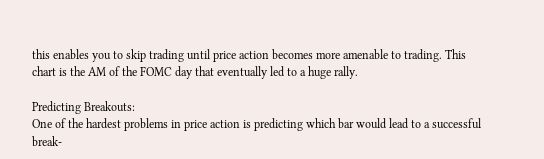this enables you to skip trading until price action becomes more amenable to trading. This chart is the AM of the FOMC day that eventually led to a huge rally.

Predicting Breakouts:
One of the hardest problems in price action is predicting which bar would lead to a successful break-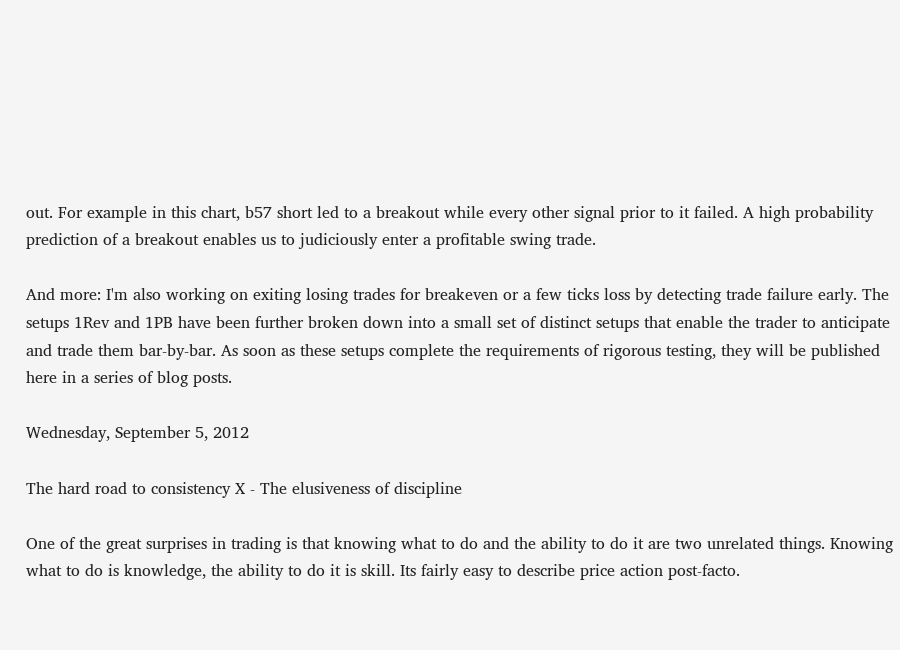out. For example in this chart, b57 short led to a breakout while every other signal prior to it failed. A high probability prediction of a breakout enables us to judiciously enter a profitable swing trade.

And more: I'm also working on exiting losing trades for breakeven or a few ticks loss by detecting trade failure early. The setups 1Rev and 1PB have been further broken down into a small set of distinct setups that enable the trader to anticipate and trade them bar-by-bar. As soon as these setups complete the requirements of rigorous testing, they will be published here in a series of blog posts.

Wednesday, September 5, 2012

The hard road to consistency X - The elusiveness of discipline

One of the great surprises in trading is that knowing what to do and the ability to do it are two unrelated things. Knowing what to do is knowledge, the ability to do it is skill. Its fairly easy to describe price action post-facto.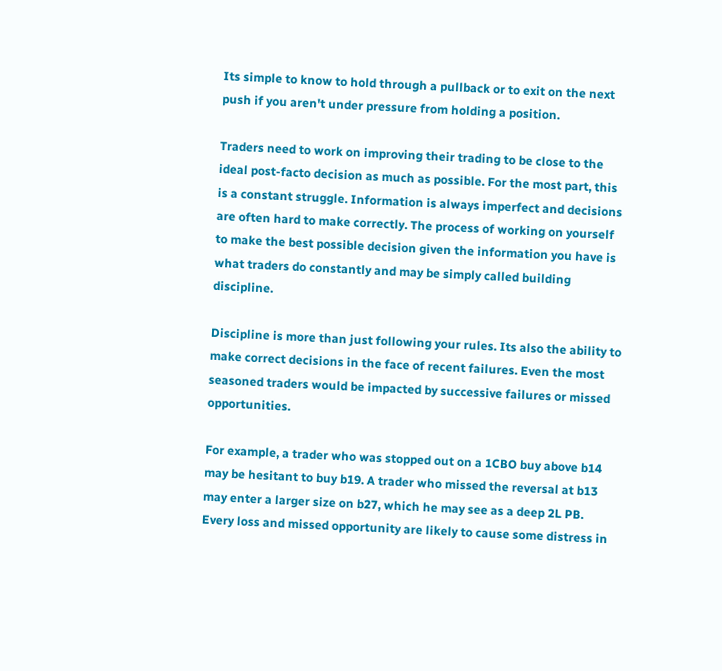Its simple to know to hold through a pullback or to exit on the next push if you aren't under pressure from holding a position.

Traders need to work on improving their trading to be close to the ideal post-facto decision as much as possible. For the most part, this is a constant struggle. Information is always imperfect and decisions are often hard to make correctly. The process of working on yourself to make the best possible decision given the information you have is what traders do constantly and may be simply called building discipline.

Discipline is more than just following your rules. Its also the ability to make correct decisions in the face of recent failures. Even the most seasoned traders would be impacted by successive failures or missed opportunities.

For example, a trader who was stopped out on a 1CBO buy above b14 may be hesitant to buy b19. A trader who missed the reversal at b13 may enter a larger size on b27, which he may see as a deep 2L PB. Every loss and missed opportunity are likely to cause some distress in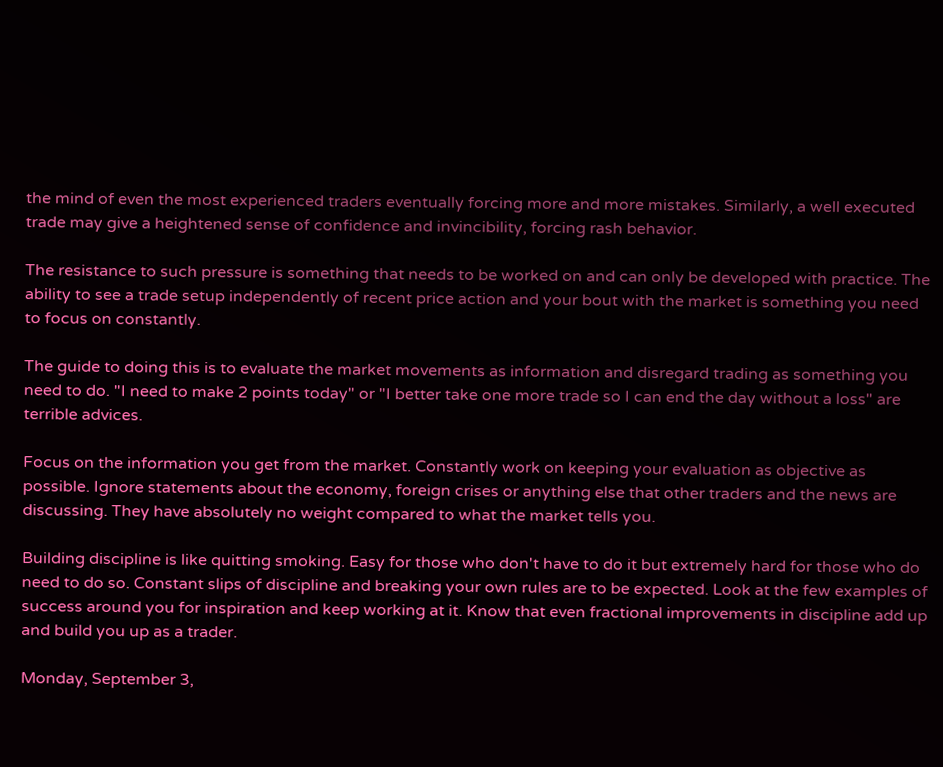the mind of even the most experienced traders eventually forcing more and more mistakes. Similarly, a well executed trade may give a heightened sense of confidence and invincibility, forcing rash behavior.

The resistance to such pressure is something that needs to be worked on and can only be developed with practice. The ability to see a trade setup independently of recent price action and your bout with the market is something you need to focus on constantly.

The guide to doing this is to evaluate the market movements as information and disregard trading as something you need to do. "I need to make 2 points today" or "I better take one more trade so I can end the day without a loss" are terrible advices.

Focus on the information you get from the market. Constantly work on keeping your evaluation as objective as possible. Ignore statements about the economy, foreign crises or anything else that other traders and the news are discussing. They have absolutely no weight compared to what the market tells you.

Building discipline is like quitting smoking. Easy for those who don't have to do it but extremely hard for those who do need to do so. Constant slips of discipline and breaking your own rules are to be expected. Look at the few examples of success around you for inspiration and keep working at it. Know that even fractional improvements in discipline add up and build you up as a trader.

Monday, September 3,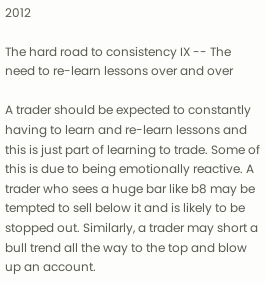2012

The hard road to consistency IX -- The need to re-learn lessons over and over

A trader should be expected to constantly having to learn and re-learn lessons and this is just part of learning to trade. Some of this is due to being emotionally reactive. A trader who sees a huge bar like b8 may be tempted to sell below it and is likely to be stopped out. Similarly, a trader may short a bull trend all the way to the top and blow up an account.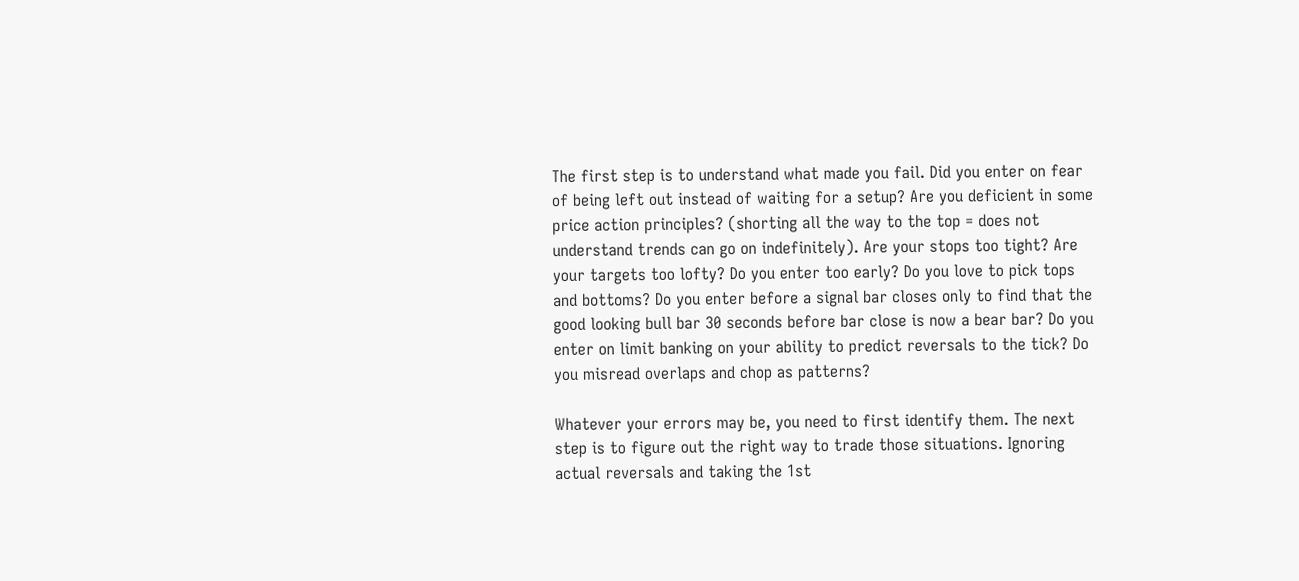The first step is to understand what made you fail. Did you enter on fear of being left out instead of waiting for a setup? Are you deficient in some price action principles? (shorting all the way to the top = does not understand trends can go on indefinitely). Are your stops too tight? Are your targets too lofty? Do you enter too early? Do you love to pick tops and bottoms? Do you enter before a signal bar closes only to find that the good looking bull bar 30 seconds before bar close is now a bear bar? Do you enter on limit banking on your ability to predict reversals to the tick? Do you misread overlaps and chop as patterns?

Whatever your errors may be, you need to first identify them. The next step is to figure out the right way to trade those situations. Ignoring actual reversals and taking the 1st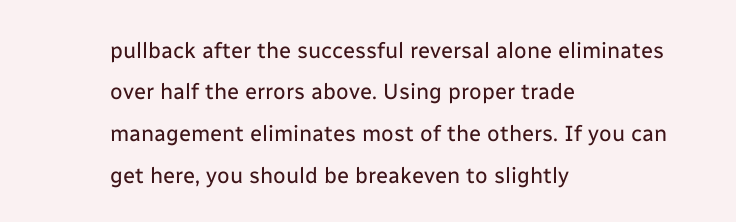pullback after the successful reversal alone eliminates over half the errors above. Using proper trade management eliminates most of the others. If you can get here, you should be breakeven to slightly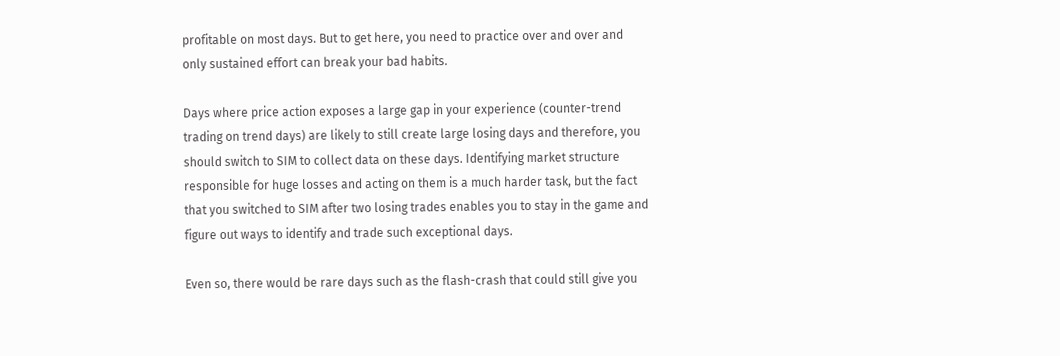profitable on most days. But to get here, you need to practice over and over and only sustained effort can break your bad habits.

Days where price action exposes a large gap in your experience (counter-trend trading on trend days) are likely to still create large losing days and therefore, you should switch to SIM to collect data on these days. Identifying market structure responsible for huge losses and acting on them is a much harder task, but the fact that you switched to SIM after two losing trades enables you to stay in the game and figure out ways to identify and trade such exceptional days.

Even so, there would be rare days such as the flash-crash that could still give you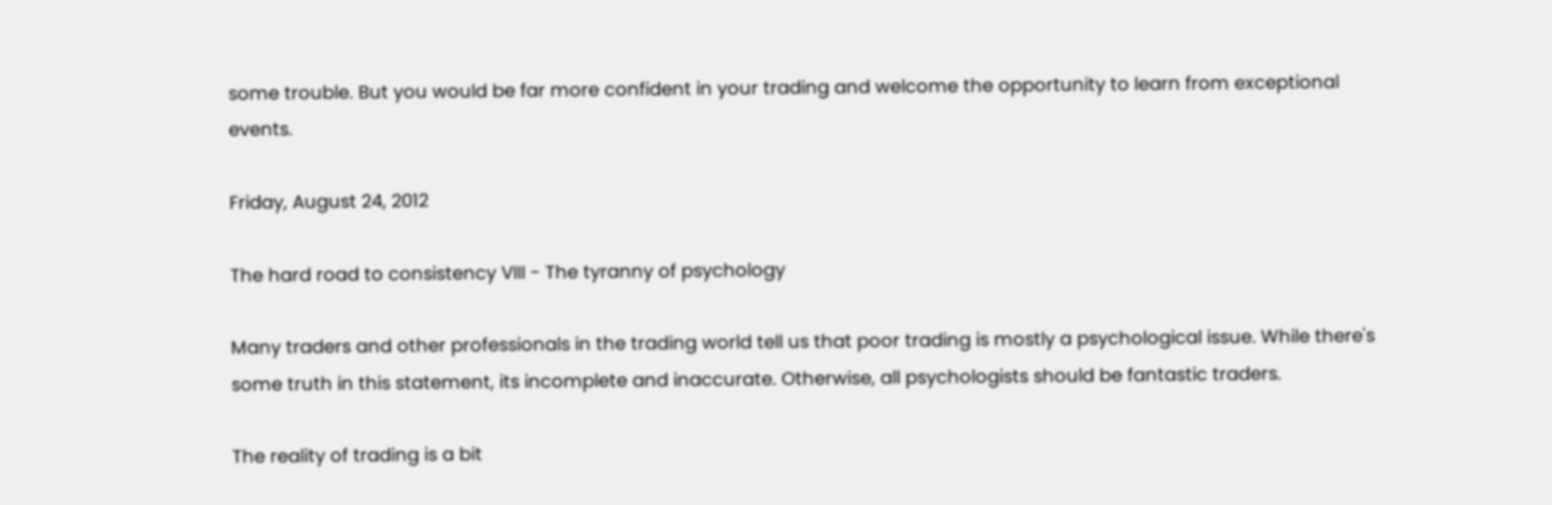some trouble. But you would be far more confident in your trading and welcome the opportunity to learn from exceptional events.

Friday, August 24, 2012

The hard road to consistency VIII - The tyranny of psychology

Many traders and other professionals in the trading world tell us that poor trading is mostly a psychological issue. While there's some truth in this statement, its incomplete and inaccurate. Otherwise, all psychologists should be fantastic traders.

The reality of trading is a bit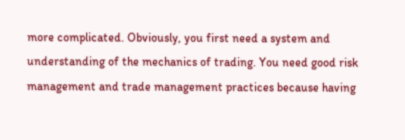more complicated. Obviously, you first need a system and understanding of the mechanics of trading. You need good risk management and trade management practices because having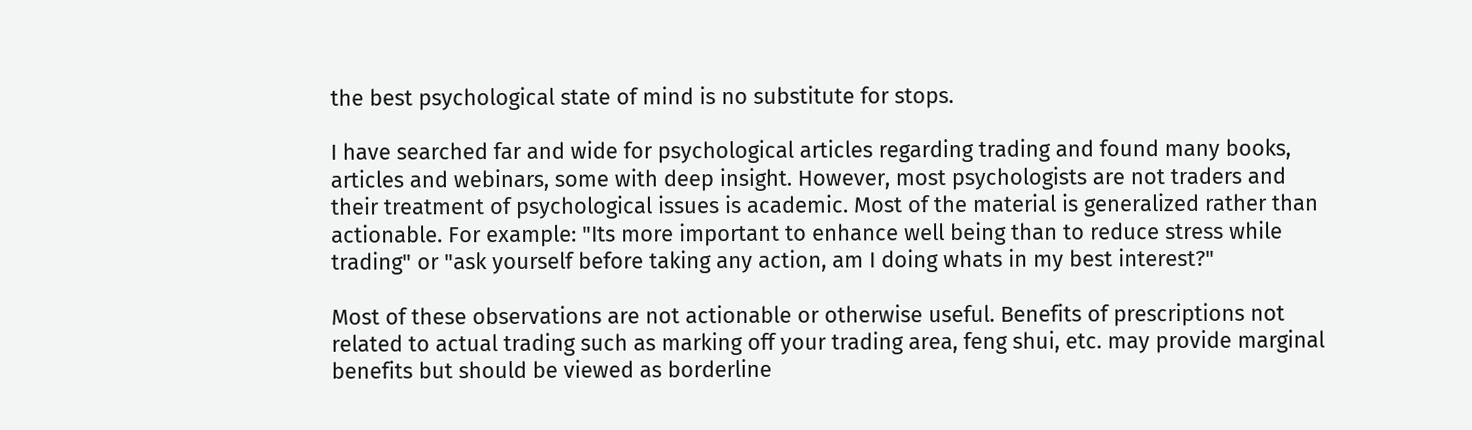the best psychological state of mind is no substitute for stops.

I have searched far and wide for psychological articles regarding trading and found many books, articles and webinars, some with deep insight. However, most psychologists are not traders and their treatment of psychological issues is academic. Most of the material is generalized rather than actionable. For example: "Its more important to enhance well being than to reduce stress while trading" or "ask yourself before taking any action, am I doing whats in my best interest?"

Most of these observations are not actionable or otherwise useful. Benefits of prescriptions not related to actual trading such as marking off your trading area, feng shui, etc. may provide marginal benefits but should be viewed as borderline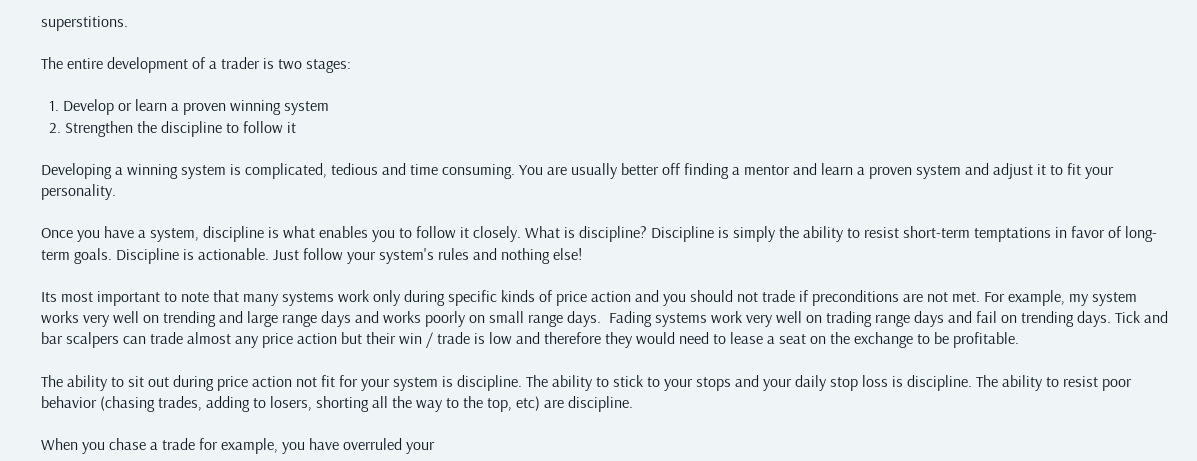superstitions.

The entire development of a trader is two stages:

  1. Develop or learn a proven winning system
  2. Strengthen the discipline to follow it

Developing a winning system is complicated, tedious and time consuming. You are usually better off finding a mentor and learn a proven system and adjust it to fit your personality.

Once you have a system, discipline is what enables you to follow it closely. What is discipline? Discipline is simply the ability to resist short-term temptations in favor of long-term goals. Discipline is actionable. Just follow your system's rules and nothing else!

Its most important to note that many systems work only during specific kinds of price action and you should not trade if preconditions are not met. For example, my system works very well on trending and large range days and works poorly on small range days.  Fading systems work very well on trading range days and fail on trending days. Tick and bar scalpers can trade almost any price action but their win / trade is low and therefore they would need to lease a seat on the exchange to be profitable.

The ability to sit out during price action not fit for your system is discipline. The ability to stick to your stops and your daily stop loss is discipline. The ability to resist poor behavior (chasing trades, adding to losers, shorting all the way to the top, etc) are discipline.

When you chase a trade for example, you have overruled your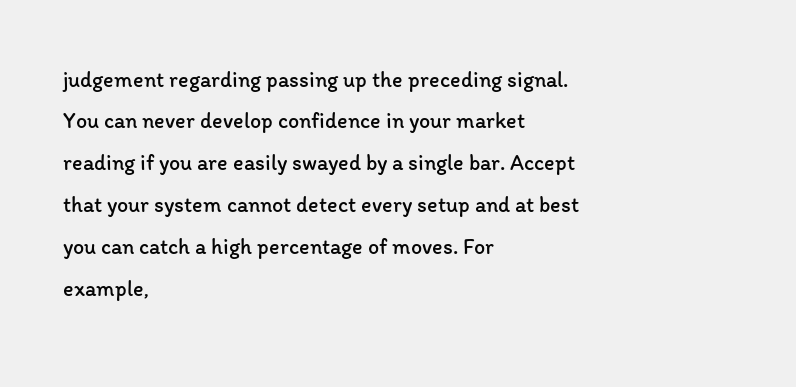judgement regarding passing up the preceding signal. You can never develop confidence in your market reading if you are easily swayed by a single bar. Accept that your system cannot detect every setup and at best you can catch a high percentage of moves. For example,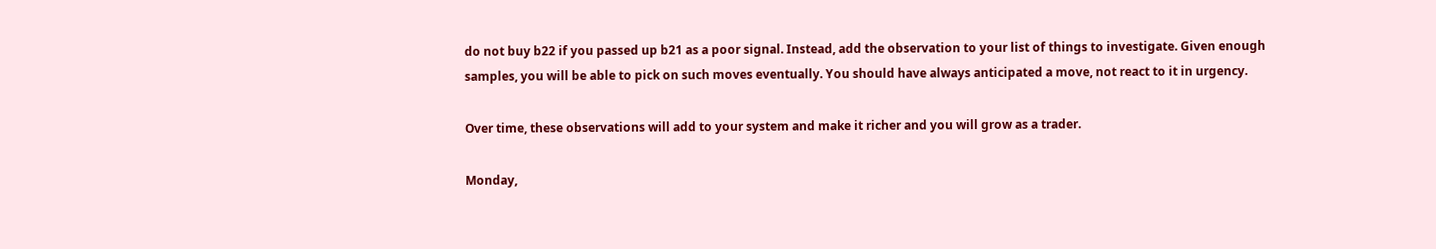do not buy b22 if you passed up b21 as a poor signal. Instead, add the observation to your list of things to investigate. Given enough samples, you will be able to pick on such moves eventually. You should have always anticipated a move, not react to it in urgency.

Over time, these observations will add to your system and make it richer and you will grow as a trader.

Monday,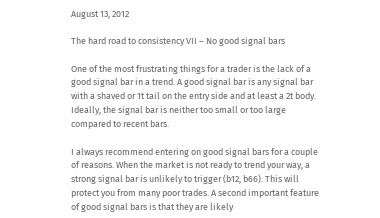August 13, 2012

The hard road to consistency VII – No good signal bars

One of the most frustrating things for a trader is the lack of a good signal bar in a trend. A good signal bar is any signal bar with a shaved or 1t tail on the entry side and at least a 2t body. Ideally, the signal bar is neither too small or too large compared to recent bars.

I always recommend entering on good signal bars for a couple of reasons. When the market is not ready to trend your way, a strong signal bar is unlikely to trigger (b12, b66). This will protect you from many poor trades. A second important feature of good signal bars is that they are likely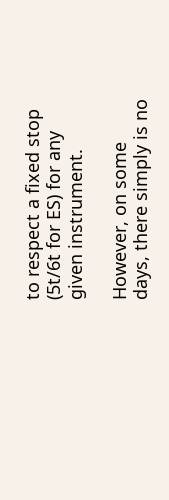to respect a fixed stop (5t/6t for ES) for any given instrument.

However, on some days, there simply is no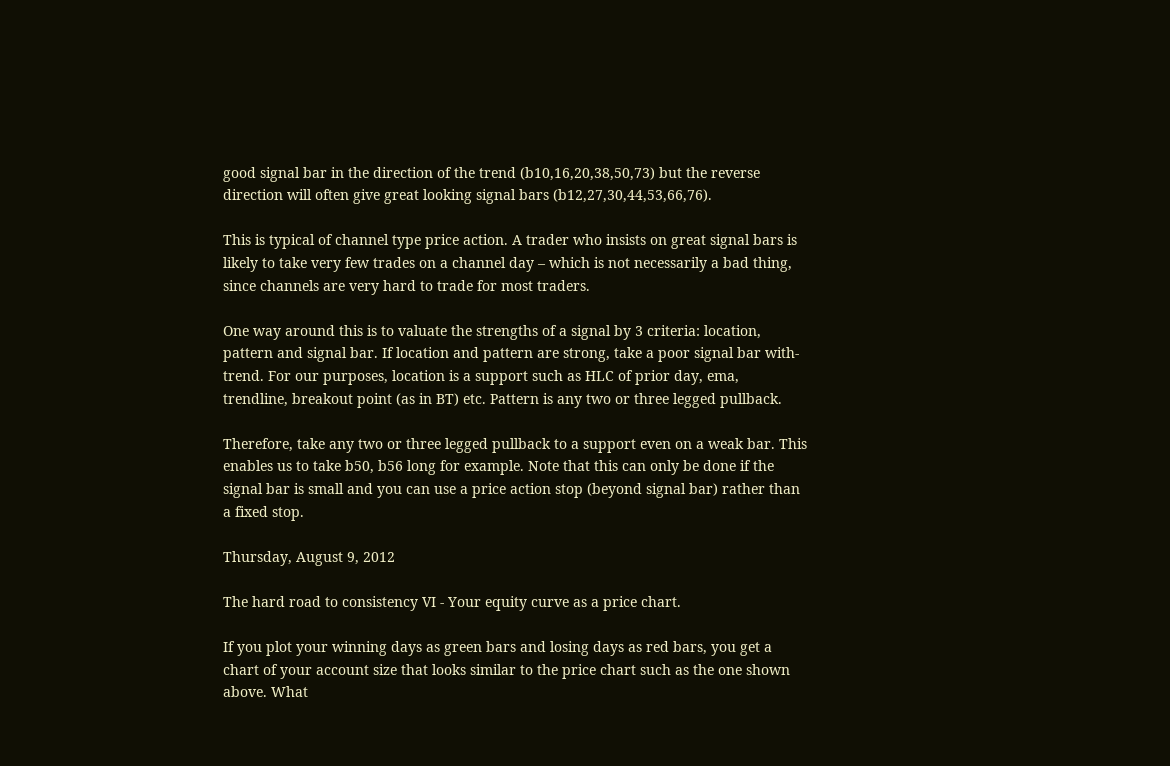good signal bar in the direction of the trend (b10,16,20,38,50,73) but the reverse direction will often give great looking signal bars (b12,27,30,44,53,66,76).

This is typical of channel type price action. A trader who insists on great signal bars is likely to take very few trades on a channel day – which is not necessarily a bad thing, since channels are very hard to trade for most traders.

One way around this is to valuate the strengths of a signal by 3 criteria: location, pattern and signal bar. If location and pattern are strong, take a poor signal bar with-trend. For our purposes, location is a support such as HLC of prior day, ema, trendline, breakout point (as in BT) etc. Pattern is any two or three legged pullback.

Therefore, take any two or three legged pullback to a support even on a weak bar. This enables us to take b50, b56 long for example. Note that this can only be done if the signal bar is small and you can use a price action stop (beyond signal bar) rather than a fixed stop.

Thursday, August 9, 2012

The hard road to consistency VI - Your equity curve as a price chart.

If you plot your winning days as green bars and losing days as red bars, you get a chart of your account size that looks similar to the price chart such as the one shown above. What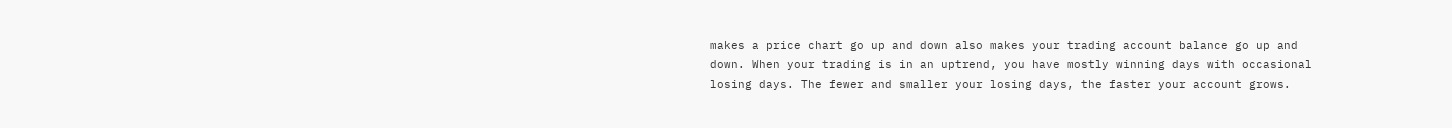makes a price chart go up and down also makes your trading account balance go up and down. When your trading is in an uptrend, you have mostly winning days with occasional losing days. The fewer and smaller your losing days, the faster your account grows.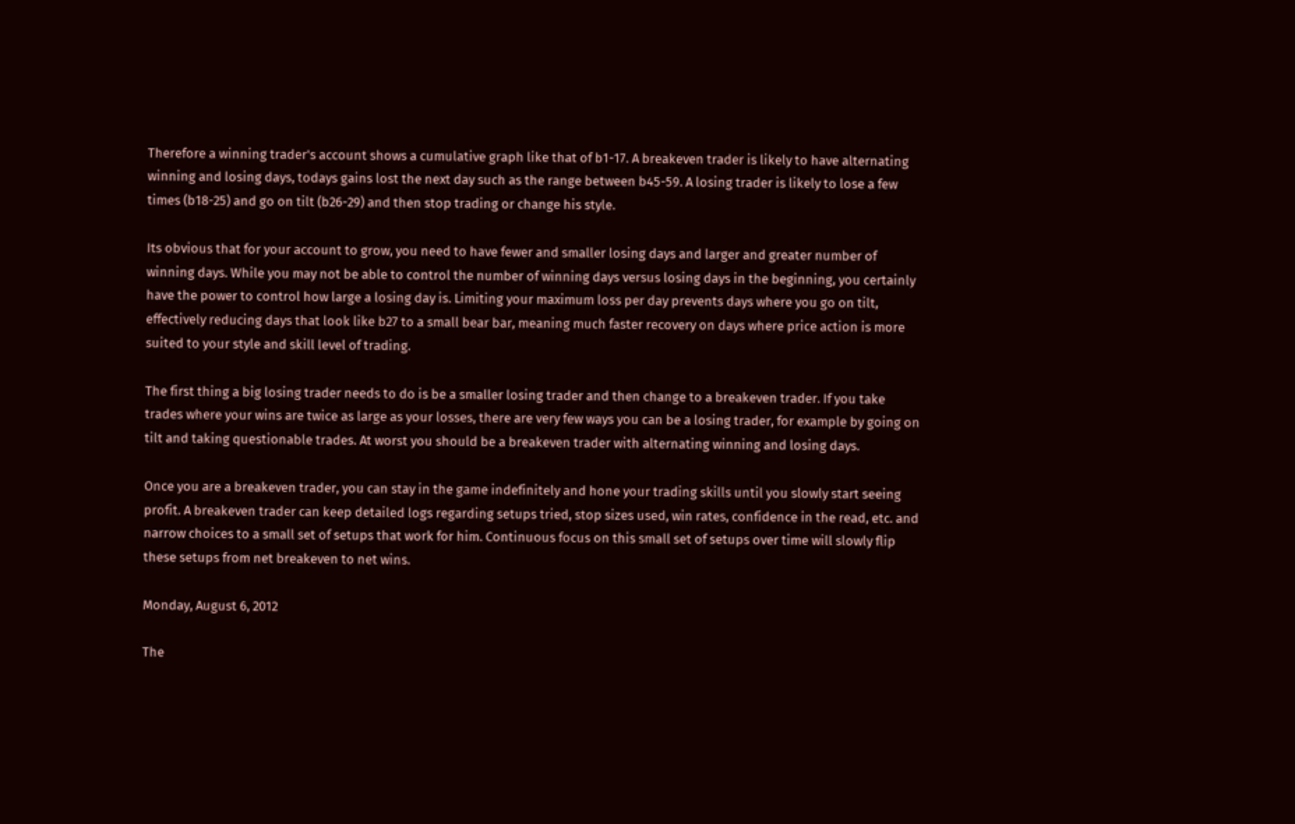Therefore a winning trader's account shows a cumulative graph like that of b1-17. A breakeven trader is likely to have alternating winning and losing days, todays gains lost the next day such as the range between b45-59. A losing trader is likely to lose a few times (b18-25) and go on tilt (b26-29) and then stop trading or change his style.

Its obvious that for your account to grow, you need to have fewer and smaller losing days and larger and greater number of winning days. While you may not be able to control the number of winning days versus losing days in the beginning, you certainly have the power to control how large a losing day is. Limiting your maximum loss per day prevents days where you go on tilt, effectively reducing days that look like b27 to a small bear bar, meaning much faster recovery on days where price action is more suited to your style and skill level of trading.

The first thing a big losing trader needs to do is be a smaller losing trader and then change to a breakeven trader. If you take trades where your wins are twice as large as your losses, there are very few ways you can be a losing trader, for example by going on tilt and taking questionable trades. At worst you should be a breakeven trader with alternating winning and losing days.

Once you are a breakeven trader, you can stay in the game indefinitely and hone your trading skills until you slowly start seeing profit. A breakeven trader can keep detailed logs regarding setups tried, stop sizes used, win rates, confidence in the read, etc. and narrow choices to a small set of setups that work for him. Continuous focus on this small set of setups over time will slowly flip these setups from net breakeven to net wins.

Monday, August 6, 2012

The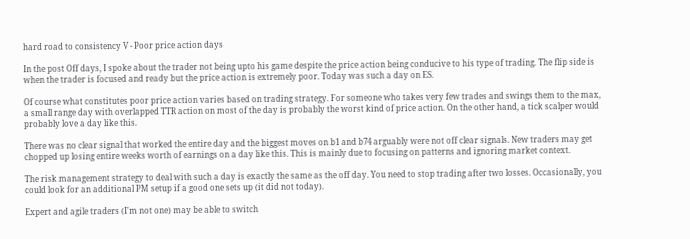hard road to consistency V - Poor price action days

In the post Off days, I spoke about the trader not being upto his game despite the price action being conducive to his type of trading. The flip side is when the trader is focused and ready but the price action is extremely poor. Today was such a day on ES.

Of course what constitutes poor price action varies based on trading strategy. For someone who takes very few trades and swings them to the max, a small range day with overlapped TTR action on most of the day is probably the worst kind of price action. On the other hand, a tick scalper would probably love a day like this.

There was no clear signal that worked the entire day and the biggest moves on b1 and b74 arguably were not off clear signals. New traders may get chopped up losing entire weeks worth of earnings on a day like this. This is mainly due to focusing on patterns and ignoring market context.

The risk management strategy to deal with such a day is exactly the same as the off day. You need to stop trading after two losses. Occasionally, you could look for an additional PM setup if a good one sets up (it did not today).

Expert and agile traders (I'm not one) may be able to switch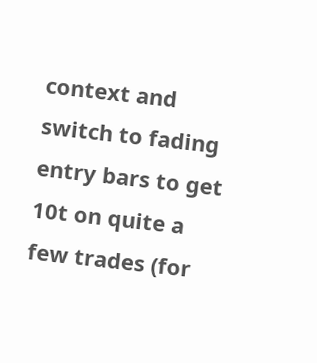context and switch to fading entry bars to get 10t on quite a few trades (for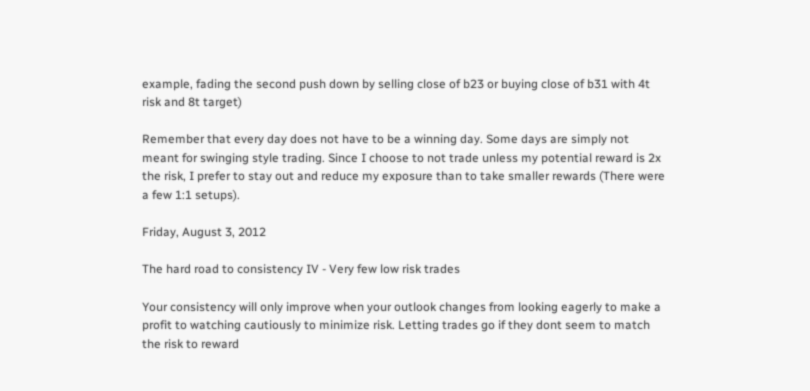example, fading the second push down by selling close of b23 or buying close of b31 with 4t risk and 8t target)

Remember that every day does not have to be a winning day. Some days are simply not meant for swinging style trading. Since I choose to not trade unless my potential reward is 2x the risk, I prefer to stay out and reduce my exposure than to take smaller rewards (There were a few 1:1 setups).

Friday, August 3, 2012

The hard road to consistency IV - Very few low risk trades

Your consistency will only improve when your outlook changes from looking eagerly to make a profit to watching cautiously to minimize risk. Letting trades go if they dont seem to match the risk to reward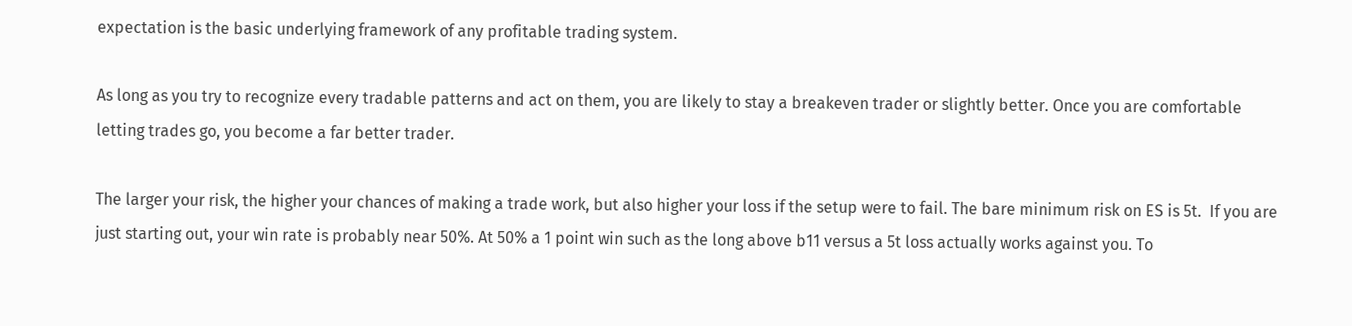expectation is the basic underlying framework of any profitable trading system.

As long as you try to recognize every tradable patterns and act on them, you are likely to stay a breakeven trader or slightly better. Once you are comfortable letting trades go, you become a far better trader.

The larger your risk, the higher your chances of making a trade work, but also higher your loss if the setup were to fail. The bare minimum risk on ES is 5t.  If you are just starting out, your win rate is probably near 50%. At 50% a 1 point win such as the long above b11 versus a 5t loss actually works against you. To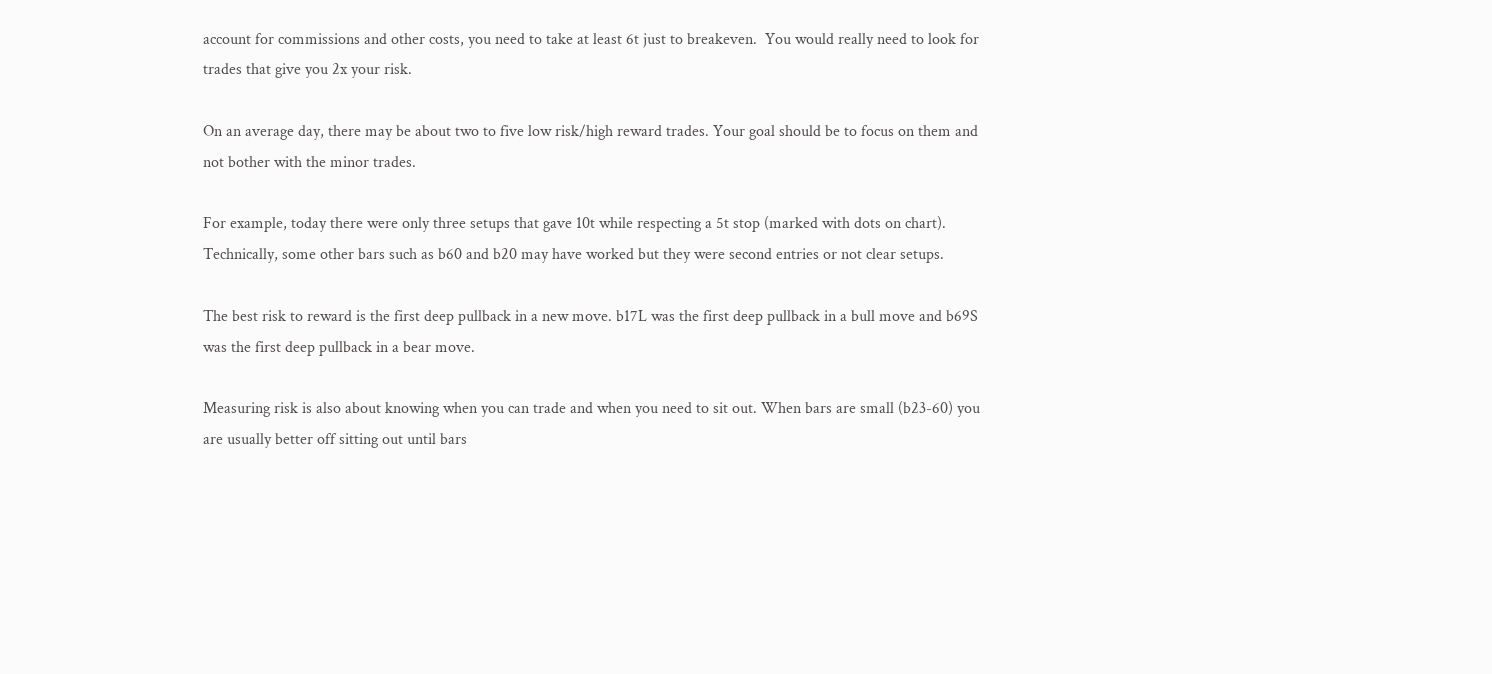account for commissions and other costs, you need to take at least 6t just to breakeven.  You would really need to look for trades that give you 2x your risk.

On an average day, there may be about two to five low risk/high reward trades. Your goal should be to focus on them and not bother with the minor trades.

For example, today there were only three setups that gave 10t while respecting a 5t stop (marked with dots on chart). Technically, some other bars such as b60 and b20 may have worked but they were second entries or not clear setups.

The best risk to reward is the first deep pullback in a new move. b17L was the first deep pullback in a bull move and b69S was the first deep pullback in a bear move.

Measuring risk is also about knowing when you can trade and when you need to sit out. When bars are small (b23-60) you are usually better off sitting out until bars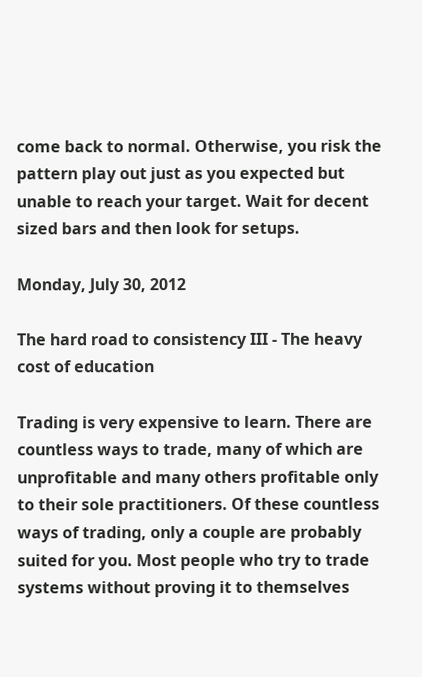come back to normal. Otherwise, you risk the pattern play out just as you expected but unable to reach your target. Wait for decent sized bars and then look for setups.

Monday, July 30, 2012

The hard road to consistency III - The heavy cost of education

Trading is very expensive to learn. There are countless ways to trade, many of which are unprofitable and many others profitable only to their sole practitioners. Of these countless ways of trading, only a couple are probably suited for you. Most people who try to trade systems without proving it to themselves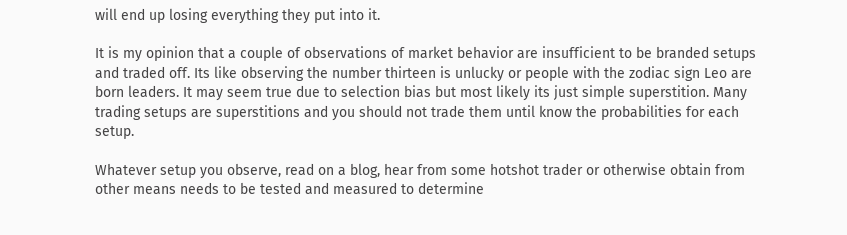will end up losing everything they put into it.

It is my opinion that a couple of observations of market behavior are insufficient to be branded setups and traded off. Its like observing the number thirteen is unlucky or people with the zodiac sign Leo are born leaders. It may seem true due to selection bias but most likely its just simple superstition. Many trading setups are superstitions and you should not trade them until know the probabilities for each setup.

Whatever setup you observe, read on a blog, hear from some hotshot trader or otherwise obtain from other means needs to be tested and measured to determine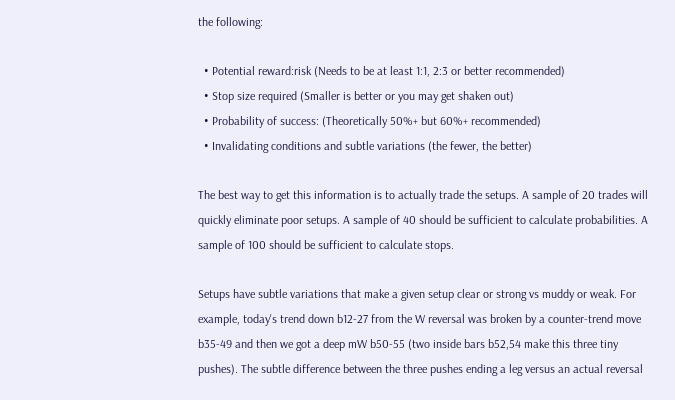the following:

  • Potential reward:risk (Needs to be at least 1:1, 2:3 or better recommended)
  • Stop size required (Smaller is better or you may get shaken out)
  • Probability of success: (Theoretically 50%+ but 60%+ recommended)
  • Invalidating conditions and subtle variations (the fewer, the better)

The best way to get this information is to actually trade the setups. A sample of 20 trades will quickly eliminate poor setups. A sample of 40 should be sufficient to calculate probabilities. A sample of 100 should be sufficient to calculate stops.

Setups have subtle variations that make a given setup clear or strong vs muddy or weak. For example, today's trend down b12-27 from the W reversal was broken by a counter-trend move b35-49 and then we got a deep mW b50-55 (two inside bars b52,54 make this three tiny pushes). The subtle difference between the three pushes ending a leg versus an actual reversal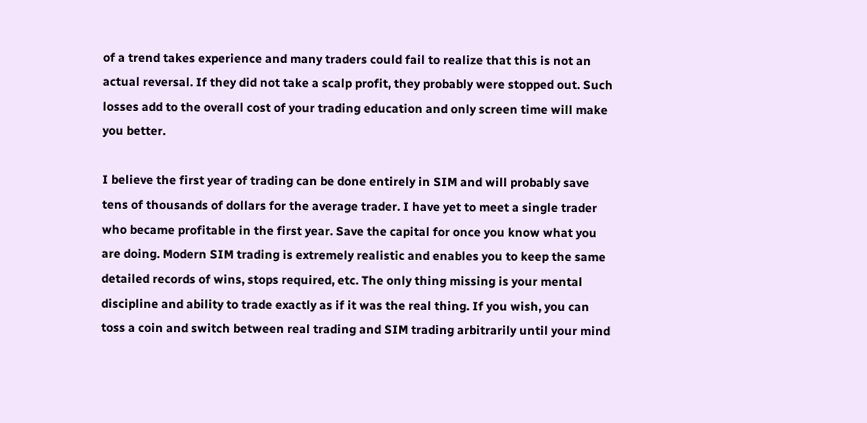of a trend takes experience and many traders could fail to realize that this is not an actual reversal. If they did not take a scalp profit, they probably were stopped out. Such losses add to the overall cost of your trading education and only screen time will make you better.

I believe the first year of trading can be done entirely in SIM and will probably save tens of thousands of dollars for the average trader. I have yet to meet a single trader who became profitable in the first year. Save the capital for once you know what you are doing. Modern SIM trading is extremely realistic and enables you to keep the same detailed records of wins, stops required, etc. The only thing missing is your mental discipline and ability to trade exactly as if it was the real thing. If you wish, you can toss a coin and switch between real trading and SIM trading arbitrarily until your mind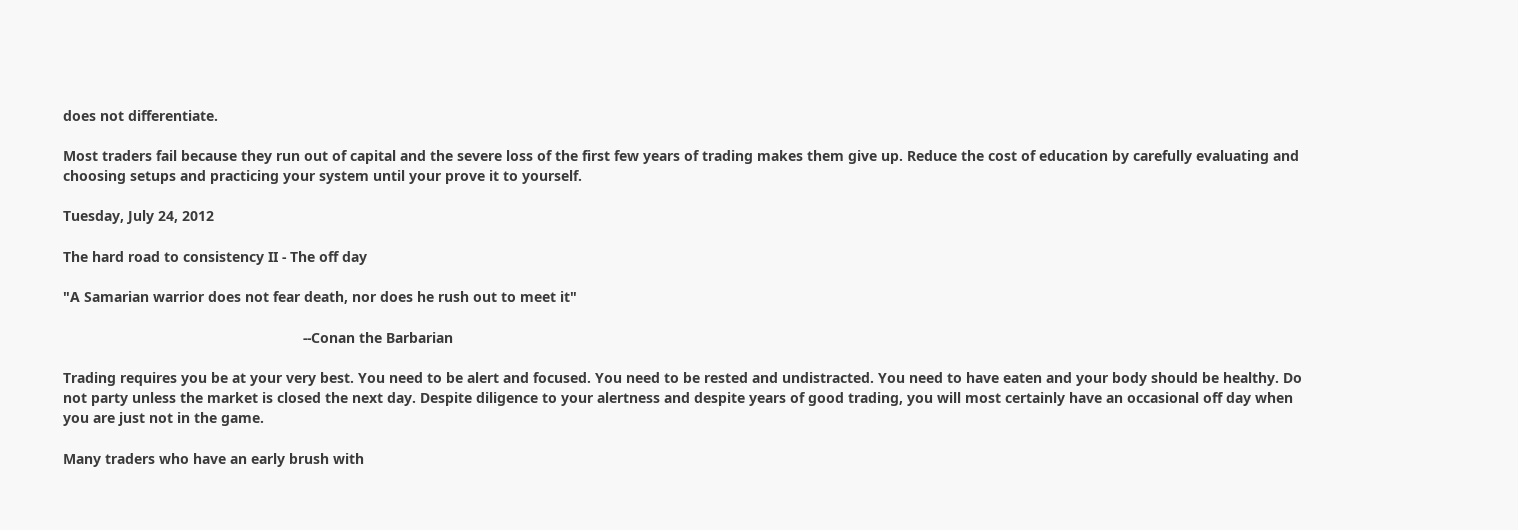does not differentiate.

Most traders fail because they run out of capital and the severe loss of the first few years of trading makes them give up. Reduce the cost of education by carefully evaluating and choosing setups and practicing your system until your prove it to yourself.

Tuesday, July 24, 2012

The hard road to consistency II - The off day

"A Samarian warrior does not fear death, nor does he rush out to meet it"

                                                            --Conan the Barbarian

Trading requires you be at your very best. You need to be alert and focused. You need to be rested and undistracted. You need to have eaten and your body should be healthy. Do not party unless the market is closed the next day. Despite diligence to your alertness and despite years of good trading, you will most certainly have an occasional off day when you are just not in the game.

Many traders who have an early brush with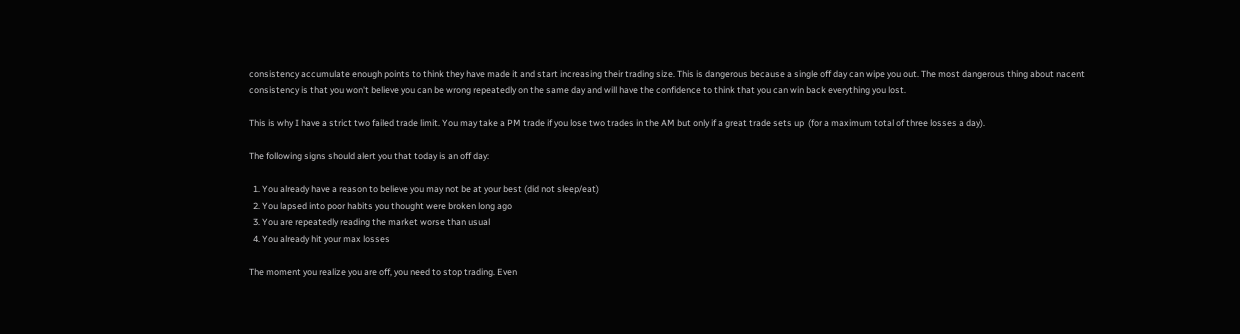consistency accumulate enough points to think they have made it and start increasing their trading size. This is dangerous because a single off day can wipe you out. The most dangerous thing about nacent consistency is that you won't believe you can be wrong repeatedly on the same day and will have the confidence to think that you can win back everything you lost.

This is why I have a strict two failed trade limit. You may take a PM trade if you lose two trades in the AM but only if a great trade sets up  (for a maximum total of three losses a day).

The following signs should alert you that today is an off day:

  1. You already have a reason to believe you may not be at your best (did not sleep/eat)
  2. You lapsed into poor habits you thought were broken long ago
  3. You are repeatedly reading the market worse than usual
  4. You already hit your max losses

The moment you realize you are off, you need to stop trading. Even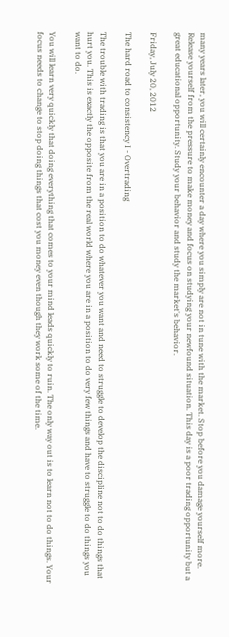many years later, you will certainly encounter a day where you simply are not in tune with the market. Stop before you damage yourself more. Release yourself from the pressure to make money and focus on studying your newfound situation. This day is a poor trading opportunity but a great educational opportunity. Study your behavior and study the market's behavior.

Friday, July 20, 2012

The hard road to consistency I - Overtrading

The trouble with trading is that you are in a position to do whatever you want and need to struggle to develop the discipline not to do things that hurt you. This is exactly the opposite from the real world where you are in a position to do very few things and have to struggle to do things you want to do.

You will learn very quickly that doing everything that comes to your mind leads quickly to ruin. The only way out is to learn not to do things. Your focus needs to change to stop doing things that cost you money even though they work some of the time.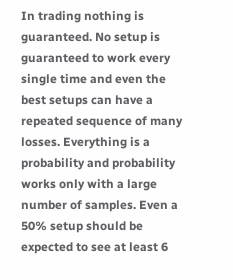In trading nothing is guaranteed. No setup is guaranteed to work every single time and even the best setups can have a repeated sequence of many losses. Everything is a probability and probability works only with a large number of samples. Even a 50% setup should be expected to see at least 6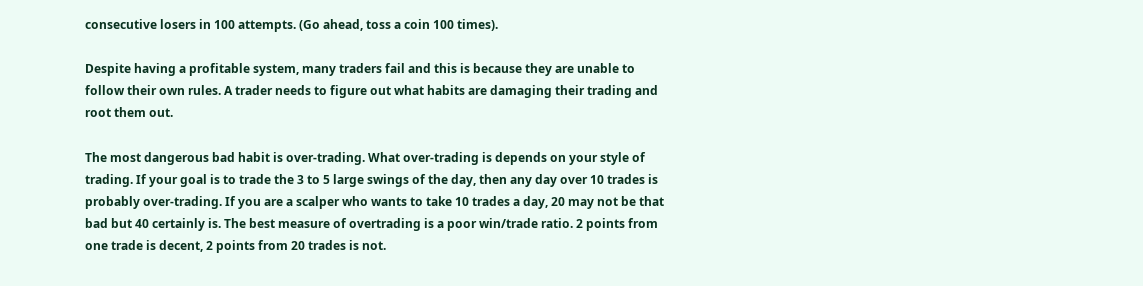consecutive losers in 100 attempts. (Go ahead, toss a coin 100 times).

Despite having a profitable system, many traders fail and this is because they are unable to follow their own rules. A trader needs to figure out what habits are damaging their trading and root them out.

The most dangerous bad habit is over-trading. What over-trading is depends on your style of trading. If your goal is to trade the 3 to 5 large swings of the day, then any day over 10 trades is probably over-trading. If you are a scalper who wants to take 10 trades a day, 20 may not be that bad but 40 certainly is. The best measure of overtrading is a poor win/trade ratio. 2 points from one trade is decent, 2 points from 20 trades is not.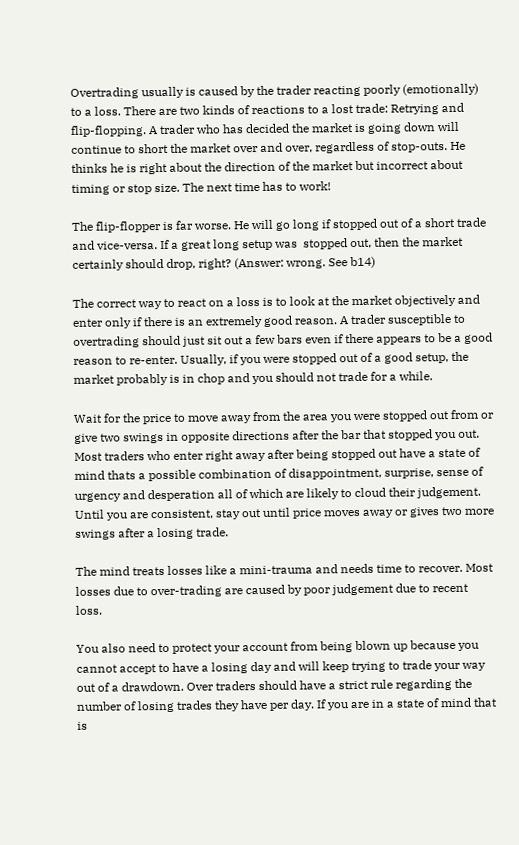Overtrading usually is caused by the trader reacting poorly (emotionally) to a loss. There are two kinds of reactions to a lost trade: Retrying and flip-flopping. A trader who has decided the market is going down will continue to short the market over and over, regardless of stop-outs. He thinks he is right about the direction of the market but incorrect about timing or stop size. The next time has to work!

The flip-flopper is far worse. He will go long if stopped out of a short trade and vice-versa. If a great long setup was  stopped out, then the market certainly should drop, right? (Answer: wrong. See b14)

The correct way to react on a loss is to look at the market objectively and enter only if there is an extremely good reason. A trader susceptible to overtrading should just sit out a few bars even if there appears to be a good reason to re-enter. Usually, if you were stopped out of a good setup, the market probably is in chop and you should not trade for a while.

Wait for the price to move away from the area you were stopped out from or give two swings in opposite directions after the bar that stopped you out. Most traders who enter right away after being stopped out have a state of mind thats a possible combination of disappointment, surprise, sense of urgency and desperation all of which are likely to cloud their judgement. Until you are consistent, stay out until price moves away or gives two more swings after a losing trade.

The mind treats losses like a mini-trauma and needs time to recover. Most losses due to over-trading are caused by poor judgement due to recent loss.

You also need to protect your account from being blown up because you cannot accept to have a losing day and will keep trying to trade your way out of a drawdown. Over traders should have a strict rule regarding the number of losing trades they have per day. If you are in a state of mind that  is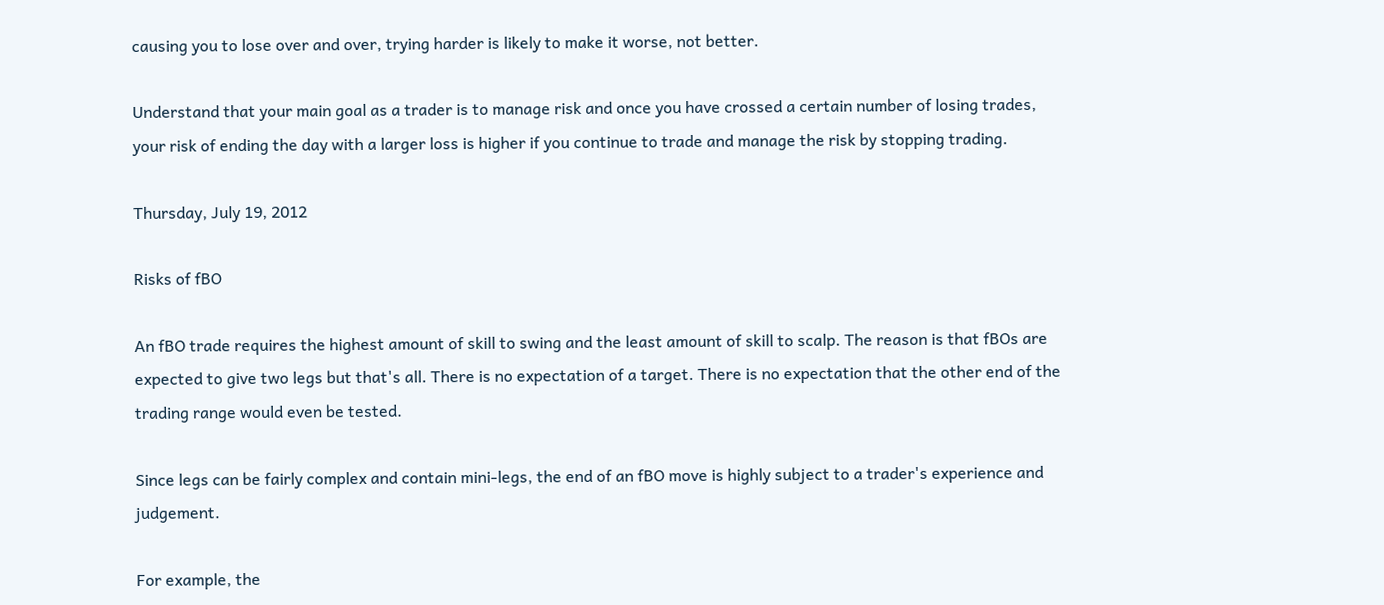causing you to lose over and over, trying harder is likely to make it worse, not better.

Understand that your main goal as a trader is to manage risk and once you have crossed a certain number of losing trades, your risk of ending the day with a larger loss is higher if you continue to trade and manage the risk by stopping trading.

Thursday, July 19, 2012

Risks of fBO

An fBO trade requires the highest amount of skill to swing and the least amount of skill to scalp. The reason is that fBOs are expected to give two legs but that's all. There is no expectation of a target. There is no expectation that the other end of the trading range would even be tested.

Since legs can be fairly complex and contain mini-legs, the end of an fBO move is highly subject to a trader's experience and judgement.

For example, the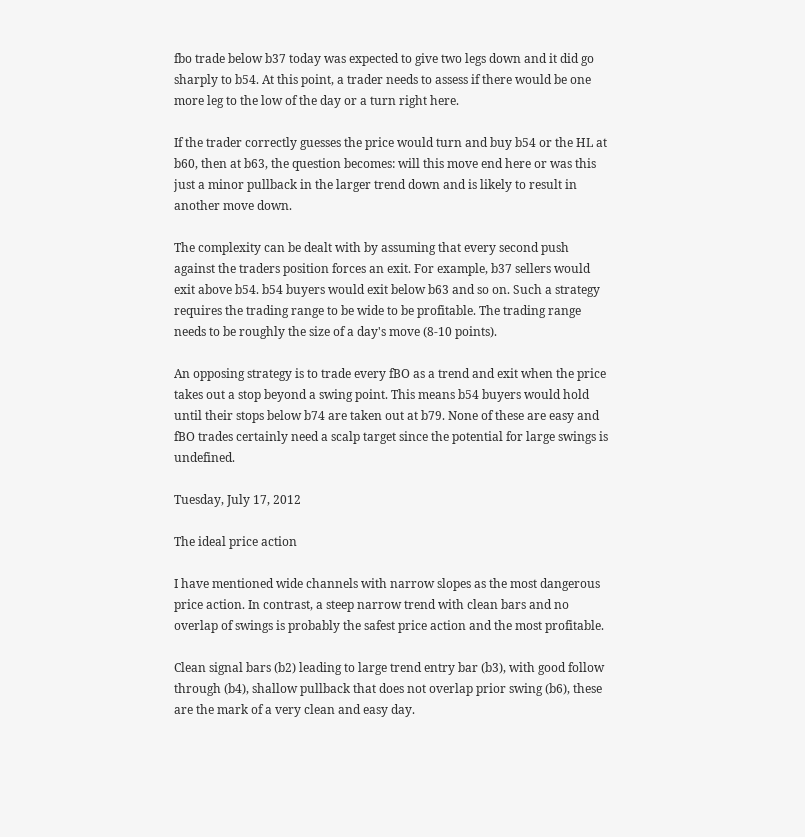fbo trade below b37 today was expected to give two legs down and it did go sharply to b54. At this point, a trader needs to assess if there would be one more leg to the low of the day or a turn right here.

If the trader correctly guesses the price would turn and buy b54 or the HL at b60, then at b63, the question becomes: will this move end here or was this just a minor pullback in the larger trend down and is likely to result in another move down.

The complexity can be dealt with by assuming that every second push against the traders position forces an exit. For example, b37 sellers would exit above b54. b54 buyers would exit below b63 and so on. Such a strategy requires the trading range to be wide to be profitable. The trading range needs to be roughly the size of a day's move (8-10 points).

An opposing strategy is to trade every fBO as a trend and exit when the price takes out a stop beyond a swing point. This means b54 buyers would hold until their stops below b74 are taken out at b79. None of these are easy and fBO trades certainly need a scalp target since the potential for large swings is undefined.

Tuesday, July 17, 2012

The ideal price action

I have mentioned wide channels with narrow slopes as the most dangerous price action. In contrast, a steep narrow trend with clean bars and no overlap of swings is probably the safest price action and the most profitable.

Clean signal bars (b2) leading to large trend entry bar (b3), with good follow through (b4), shallow pullback that does not overlap prior swing (b6), these are the mark of a very clean and easy day.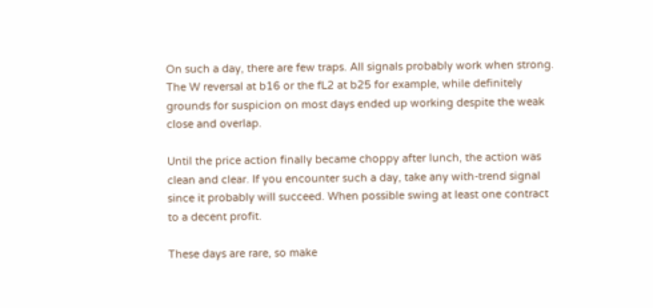On such a day, there are few traps. All signals probably work when strong. The W reversal at b16 or the fL2 at b25 for example, while definitely grounds for suspicion on most days ended up working despite the weak close and overlap.

Until the price action finally became choppy after lunch, the action was clean and clear. If you encounter such a day, take any with-trend signal since it probably will succeed. When possible swing at least one contract to a decent profit.

These days are rare, so make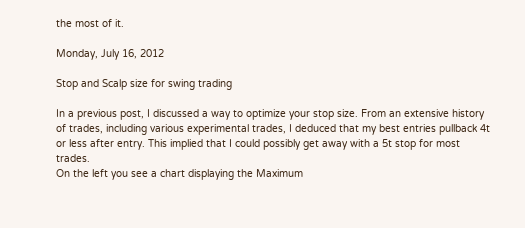the most of it.

Monday, July 16, 2012

Stop and Scalp size for swing trading

In a previous post, I discussed a way to optimize your stop size. From an extensive history of trades, including various experimental trades, I deduced that my best entries pullback 4t or less after entry. This implied that I could possibly get away with a 5t stop for most trades.
On the left you see a chart displaying the Maximum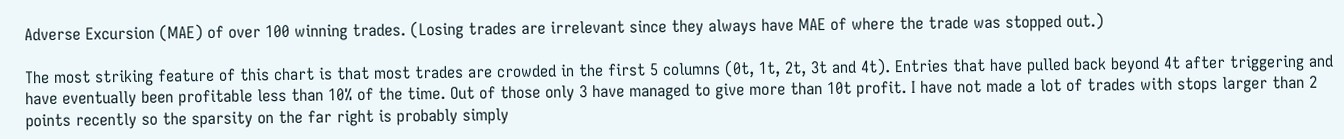Adverse Excursion (MAE) of over 100 winning trades. (Losing trades are irrelevant since they always have MAE of where the trade was stopped out.)

The most striking feature of this chart is that most trades are crowded in the first 5 columns (0t, 1t, 2t, 3t and 4t). Entries that have pulled back beyond 4t after triggering and have eventually been profitable less than 10% of the time. Out of those only 3 have managed to give more than 10t profit. I have not made a lot of trades with stops larger than 2 points recently so the sparsity on the far right is probably simply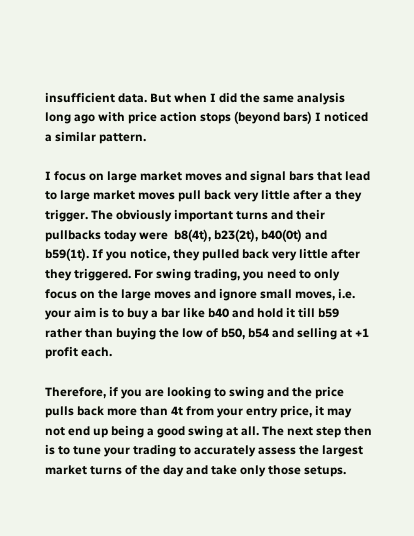insufficient data. But when I did the same analysis long ago with price action stops (beyond bars) I noticed a similar pattern.

I focus on large market moves and signal bars that lead to large market moves pull back very little after a they trigger. The obviously important turns and their pullbacks today were  b8(4t), b23(2t), b40(0t) and b59(1t). If you notice, they pulled back very little after they triggered. For swing trading, you need to only focus on the large moves and ignore small moves, i.e. your aim is to buy a bar like b40 and hold it till b59 rather than buying the low of b50, b54 and selling at +1 profit each.

Therefore, if you are looking to swing and the price pulls back more than 4t from your entry price, it may not end up being a good swing at all. The next step then is to tune your trading to accurately assess the largest market turns of the day and take only those setups.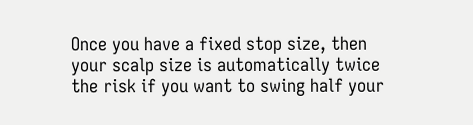Once you have a fixed stop size, then your scalp size is automatically twice the risk if you want to swing half your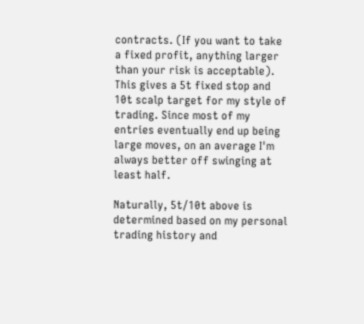contracts. (If you want to take a fixed profit, anything larger than your risk is acceptable). This gives a 5t fixed stop and 10t scalp target for my style of trading. Since most of my entries eventually end up being large moves, on an average I'm always better off swinging at least half.

Naturally, 5t/10t above is determined based on my personal trading history and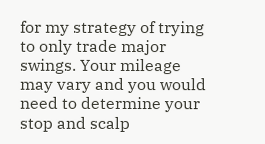for my strategy of trying to only trade major swings. Your mileage may vary and you would need to determine your stop and scalp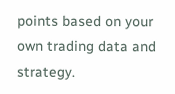points based on your own trading data and strategy.